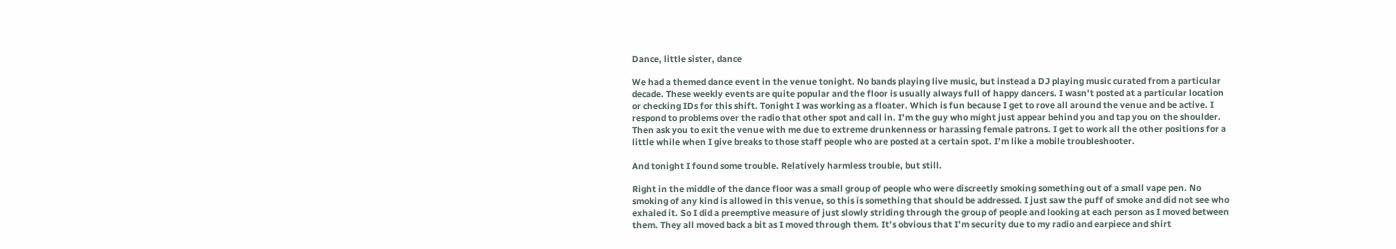Dance, little sister, dance

We had a themed dance event in the venue tonight. No bands playing live music, but instead a DJ playing music curated from a particular decade. These weekly events are quite popular and the floor is usually always full of happy dancers. I wasn’t posted at a particular location or checking IDs for this shift. Tonight I was working as a floater. Which is fun because I get to rove all around the venue and be active. I respond to problems over the radio that other spot and call in. I’m the guy who might just appear behind you and tap you on the shoulder. Then ask you to exit the venue with me due to extreme drunkenness or harassing female patrons. I get to work all the other positions for a little while when I give breaks to those staff people who are posted at a certain spot. I’m like a mobile troubleshooter.

And tonight I found some trouble. Relatively harmless trouble, but still.

Right in the middle of the dance floor was a small group of people who were discreetly smoking something out of a small vape pen. No smoking of any kind is allowed in this venue, so this is something that should be addressed. I just saw the puff of smoke and did not see who exhaled it. So I did a preemptive measure of just slowly striding through the group of people and looking at each person as I moved between them. They all moved back a bit as I moved through them. It’s obvious that I’m security due to my radio and earpiece and shirt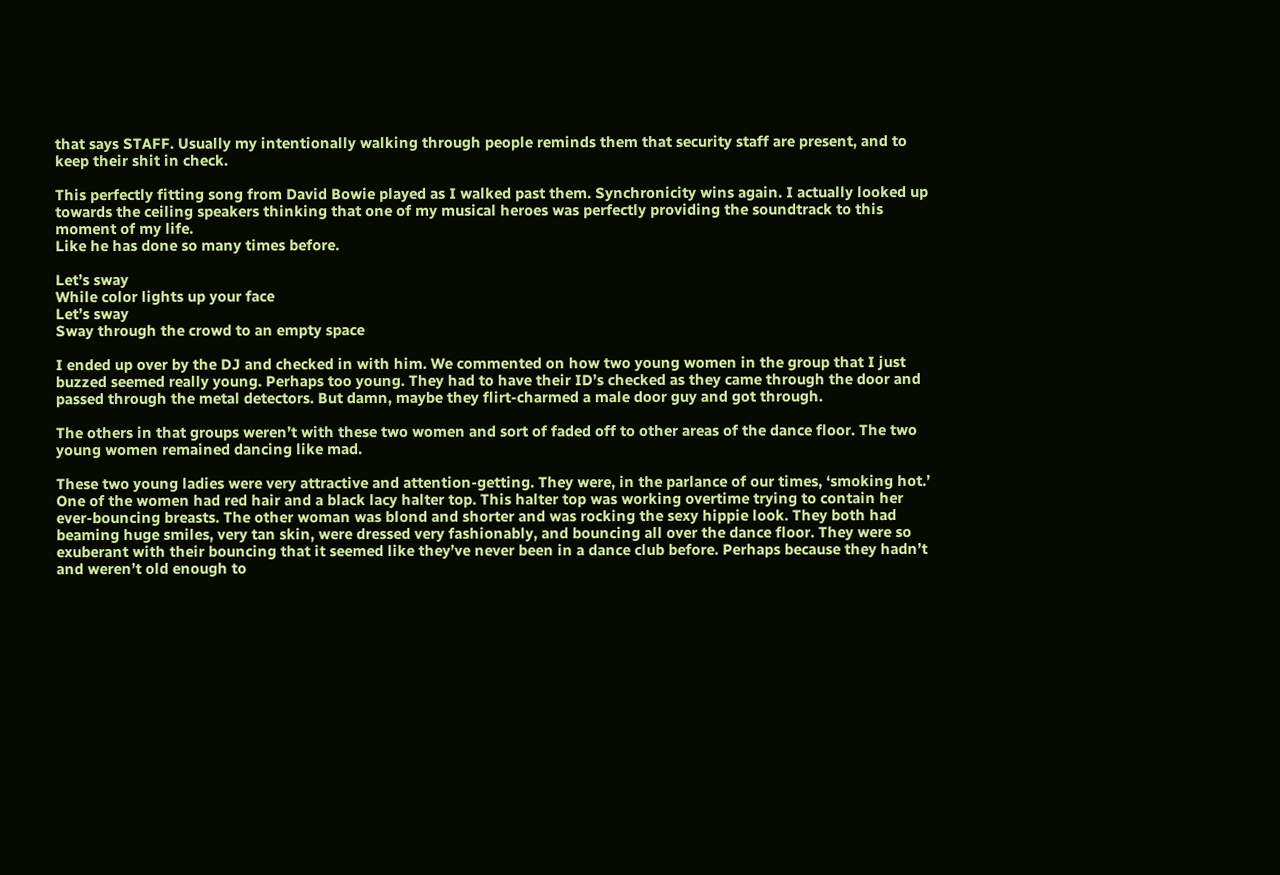that says STAFF. Usually my intentionally walking through people reminds them that security staff are present, and to keep their shit in check.

This perfectly fitting song from David Bowie played as I walked past them. Synchronicity wins again. I actually looked up towards the ceiling speakers thinking that one of my musical heroes was perfectly providing the soundtrack to this moment of my life.
Like he has done so many times before.

Let’s sway
While color lights up your face
Let’s sway
Sway through the crowd to an empty space

I ended up over by the DJ and checked in with him. We commented on how two young women in the group that I just buzzed seemed really young. Perhaps too young. They had to have their ID’s checked as they came through the door and passed through the metal detectors. But damn, maybe they flirt-charmed a male door guy and got through.

The others in that groups weren’t with these two women and sort of faded off to other areas of the dance floor. The two young women remained dancing like mad.

These two young ladies were very attractive and attention-getting. They were, in the parlance of our times, ‘smoking hot.’ One of the women had red hair and a black lacy halter top. This halter top was working overtime trying to contain her ever-bouncing breasts. The other woman was blond and shorter and was rocking the sexy hippie look. They both had beaming huge smiles, very tan skin, were dressed very fashionably, and bouncing all over the dance floor. They were so exuberant with their bouncing that it seemed like they’ve never been in a dance club before. Perhaps because they hadn’t and weren’t old enough to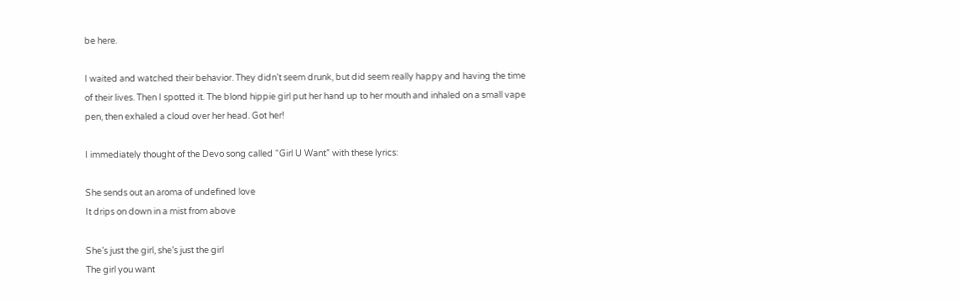be here.

I waited and watched their behavior. They didn’t seem drunk, but did seem really happy and having the time of their lives. Then I spotted it. The blond hippie girl put her hand up to her mouth and inhaled on a small vape pen, then exhaled a cloud over her head. Got her!

I immediately thought of the Devo song called “Girl U Want” with these lyrics:

She sends out an aroma of undefined love
It drips on down in a mist from above

She’s just the girl, she’s just the girl
The girl you want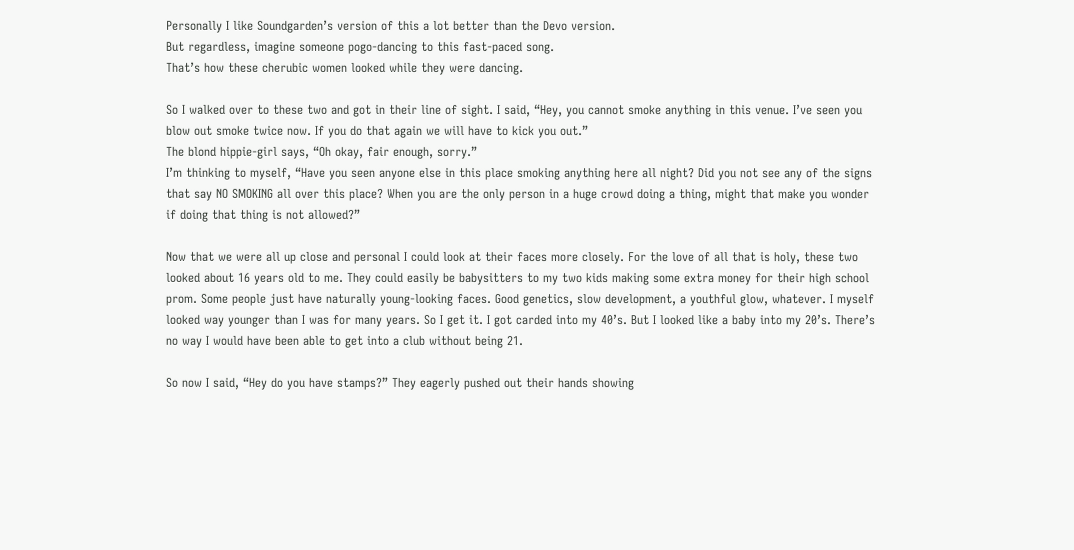Personally I like Soundgarden’s version of this a lot better than the Devo version.
But regardless, imagine someone pogo-dancing to this fast-paced song.
That’s how these cherubic women looked while they were dancing.

So I walked over to these two and got in their line of sight. I said, “Hey, you cannot smoke anything in this venue. I’ve seen you blow out smoke twice now. If you do that again we will have to kick you out.”
The blond hippie-girl says, “Oh okay, fair enough, sorry.”
I’m thinking to myself, “Have you seen anyone else in this place smoking anything here all night? Did you not see any of the signs that say NO SMOKING all over this place? When you are the only person in a huge crowd doing a thing, might that make you wonder if doing that thing is not allowed?”

Now that we were all up close and personal I could look at their faces more closely. For the love of all that is holy, these two looked about 16 years old to me. They could easily be babysitters to my two kids making some extra money for their high school prom. Some people just have naturally young-looking faces. Good genetics, slow development, a youthful glow, whatever. I myself looked way younger than I was for many years. So I get it. I got carded into my 40’s. But I looked like a baby into my 20’s. There’s no way I would have been able to get into a club without being 21.

So now I said, “Hey do you have stamps?” They eagerly pushed out their hands showing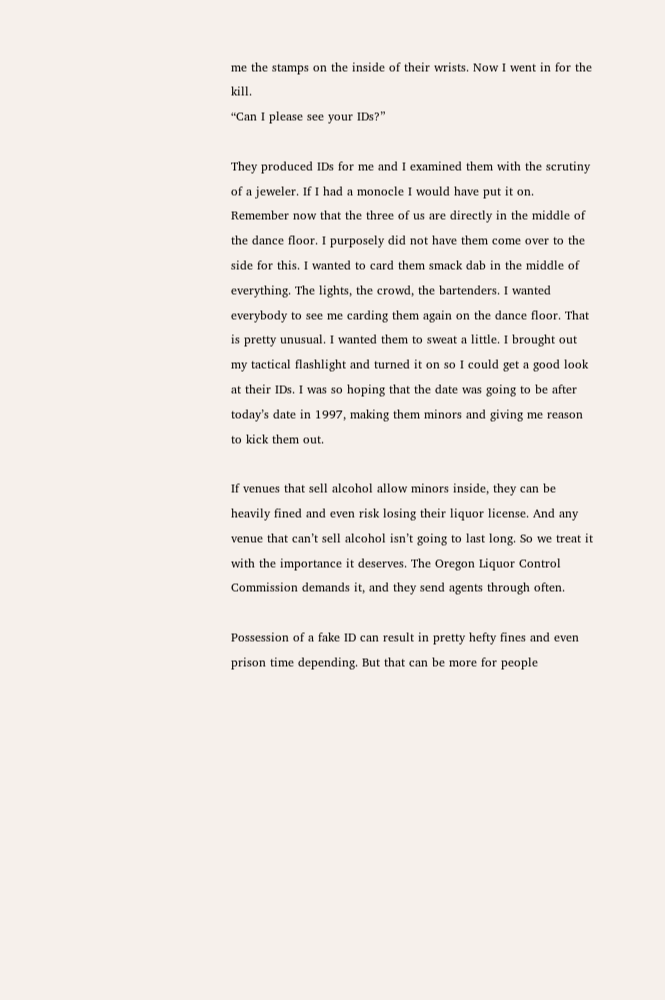me the stamps on the inside of their wrists. Now I went in for the kill.
“Can I please see your IDs?”

They produced IDs for me and I examined them with the scrutiny of a jeweler. If I had a monocle I would have put it on. Remember now that the three of us are directly in the middle of the dance floor. I purposely did not have them come over to the side for this. I wanted to card them smack dab in the middle of everything. The lights, the crowd, the bartenders. I wanted everybody to see me carding them again on the dance floor. That is pretty unusual. I wanted them to sweat a little. I brought out my tactical flashlight and turned it on so I could get a good look at their IDs. I was so hoping that the date was going to be after today’s date in 1997, making them minors and giving me reason to kick them out.

If venues that sell alcohol allow minors inside, they can be heavily fined and even risk losing their liquor license. And any venue that can’t sell alcohol isn’t going to last long. So we treat it with the importance it deserves. The Oregon Liquor Control Commission demands it, and they send agents through often.

Possession of a fake ID can result in pretty hefty fines and even prison time depending. But that can be more for people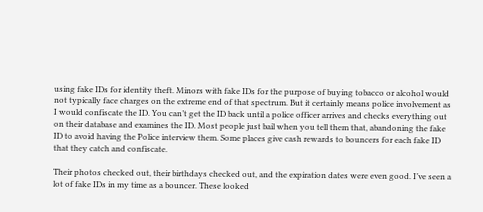using fake IDs for identity theft. Minors with fake IDs for the purpose of buying tobacco or alcohol would not typically face charges on the extreme end of that spectrum. But it certainly means police involvement as I would confiscate the ID. You can’t get the ID back until a police officer arrives and checks everything out on their database and examines the ID. Most people just bail when you tell them that, abandoning the fake ID to avoid having the Police interview them. Some places give cash rewards to bouncers for each fake ID that they catch and confiscate.

Their photos checked out, their birthdays checked out, and the expiration dates were even good. I’ve seen a lot of fake IDs in my time as a bouncer. These looked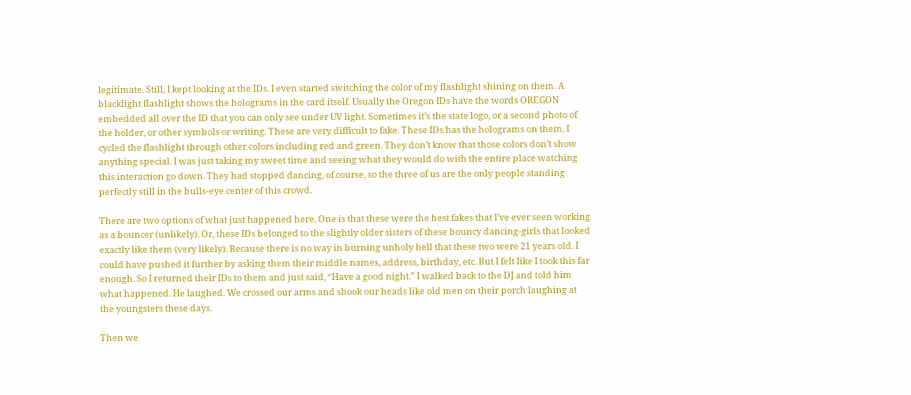legitimate. Still, I kept looking at the IDs. I even started switching the color of my flashlight shining on them. A blacklight flashlight shows the holograms in the card itself. Usually the Oregon IDs have the words OREGON embedded all over the ID that you can only see under UV light. Sometimes it’s the state logo, or a second photo of the holder, or other symbols or writing. These are very difficult to fake. These IDs has the holograms on them. I cycled the flashlight through other colors including red and green. They don’t know that those colors don’t show anything special. I was just taking my sweet time and seeing what they would do with the entire place watching this interaction go down. They had stopped dancing, of course, so the three of us are the only people standing perfectly still in the bulls-eye center of this crowd.

There are two options of what just happened here. One is that these were the best fakes that I’ve ever seen working as a bouncer (unlikely). Or, these IDs belonged to the slightly older sisters of these bouncy dancing-girls that looked exactly like them (very likely). Because there is no way in burning unholy hell that these two were 21 years old. I could have pushed it further by asking them their middle names, address, birthday, etc. But I felt like I took this far enough. So I returned their IDs to them and just said, “Have a good night.” I walked back to the DJ and told him what happened. He laughed. We crossed our arms and shook our heads like old men on their porch laughing at the youngsters these days.

Then we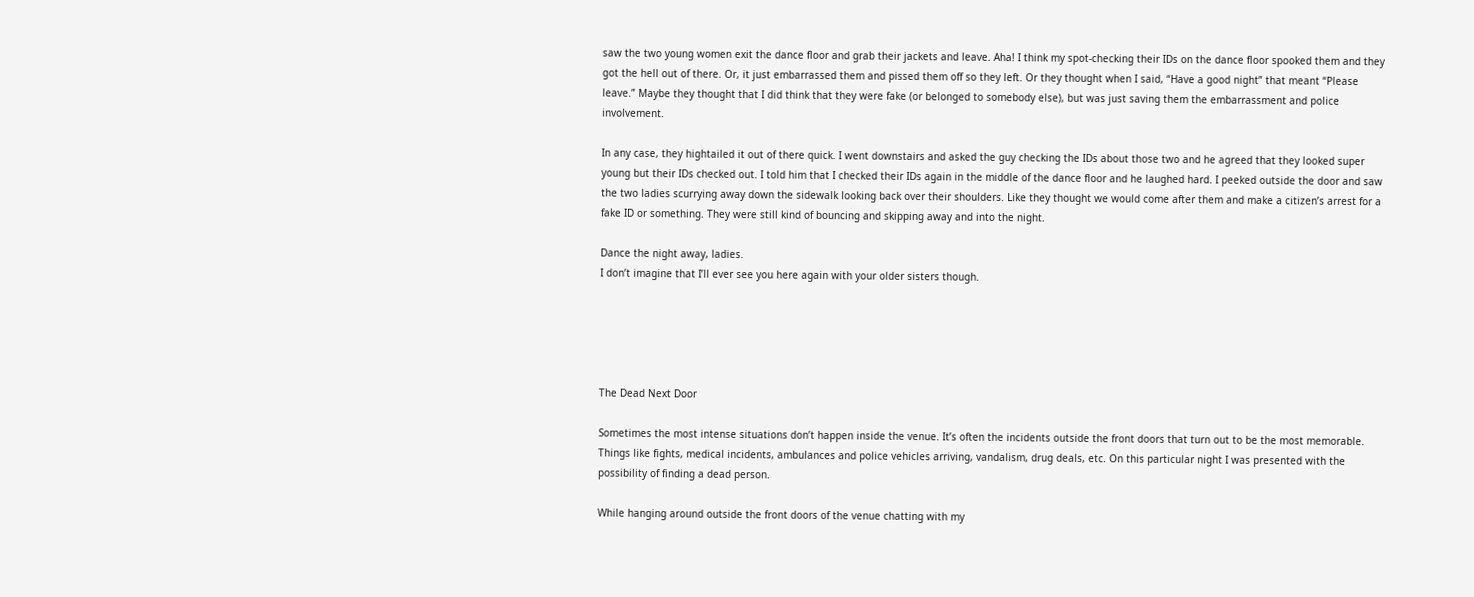saw the two young women exit the dance floor and grab their jackets and leave. Aha! I think my spot-checking their IDs on the dance floor spooked them and they got the hell out of there. Or, it just embarrassed them and pissed them off so they left. Or they thought when I said, “Have a good night” that meant “Please leave.” Maybe they thought that I did think that they were fake (or belonged to somebody else), but was just saving them the embarrassment and police involvement.

In any case, they hightailed it out of there quick. I went downstairs and asked the guy checking the IDs about those two and he agreed that they looked super young but their IDs checked out. I told him that I checked their IDs again in the middle of the dance floor and he laughed hard. I peeked outside the door and saw the two ladies scurrying away down the sidewalk looking back over their shoulders. Like they thought we would come after them and make a citizen’s arrest for a fake ID or something. They were still kind of bouncing and skipping away and into the night.

Dance the night away, ladies.
I don’t imagine that I’ll ever see you here again with your older sisters though.





The Dead Next Door

Sometimes the most intense situations don’t happen inside the venue. It’s often the incidents outside the front doors that turn out to be the most memorable. Things like fights, medical incidents, ambulances and police vehicles arriving, vandalism, drug deals, etc. On this particular night I was presented with the possibility of finding a dead person.

While hanging around outside the front doors of the venue chatting with my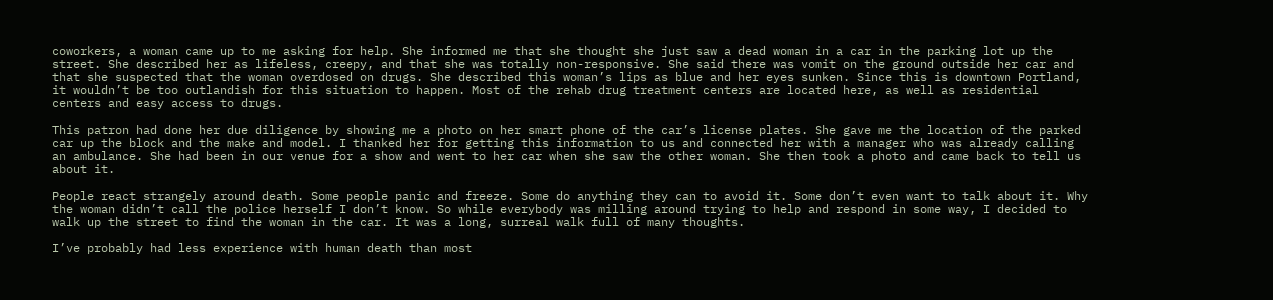coworkers, a woman came up to me asking for help. She informed me that she thought she just saw a dead woman in a car in the parking lot up the street. She described her as lifeless, creepy, and that she was totally non-responsive. She said there was vomit on the ground outside her car and that she suspected that the woman overdosed on drugs. She described this woman’s lips as blue and her eyes sunken. Since this is downtown Portland, it wouldn’t be too outlandish for this situation to happen. Most of the rehab drug treatment centers are located here, as well as residential centers and easy access to drugs.

This patron had done her due diligence by showing me a photo on her smart phone of the car’s license plates. She gave me the location of the parked car up the block and the make and model. I thanked her for getting this information to us and connected her with a manager who was already calling an ambulance. She had been in our venue for a show and went to her car when she saw the other woman. She then took a photo and came back to tell us about it.

People react strangely around death. Some people panic and freeze. Some do anything they can to avoid it. Some don’t even want to talk about it. Why the woman didn’t call the police herself I don’t know. So while everybody was milling around trying to help and respond in some way, I decided to walk up the street to find the woman in the car. It was a long, surreal walk full of many thoughts.

I’ve probably had less experience with human death than most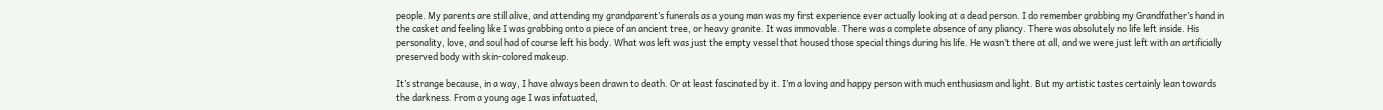people. My parents are still alive, and attending my grandparent’s funerals as a young man was my first experience ever actually looking at a dead person. I do remember grabbing my Grandfather’s hand in the casket and feeling like I was grabbing onto a piece of an ancient tree, or heavy granite. It was immovable. There was a complete absence of any pliancy. There was absolutely no life left inside. His personality, love, and soul had of course left his body. What was left was just the empty vessel that housed those special things during his life. He wasn’t there at all, and we were just left with an artificially preserved body with skin-colored makeup.

It’s strange because, in a way, I have always been drawn to death. Or at least fascinated by it. I’m a loving and happy person with much enthusiasm and light. But my artistic tastes certainly lean towards the darkness. From a young age I was infatuated,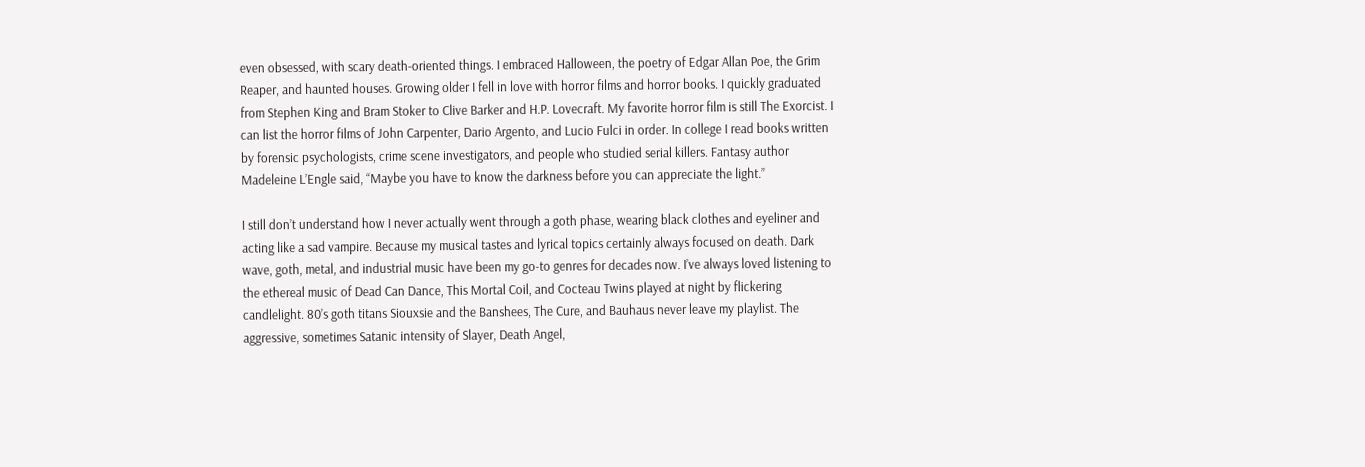even obsessed, with scary death-oriented things. I embraced Halloween, the poetry of Edgar Allan Poe, the Grim Reaper, and haunted houses. Growing older I fell in love with horror films and horror books. I quickly graduated from Stephen King and Bram Stoker to Clive Barker and H.P. Lovecraft. My favorite horror film is still The Exorcist. I can list the horror films of John Carpenter, Dario Argento, and Lucio Fulci in order. In college I read books written by forensic psychologists, crime scene investigators, and people who studied serial killers. Fantasy author Madeleine L’Engle said, “Maybe you have to know the darkness before you can appreciate the light.”

I still don’t understand how I never actually went through a goth phase, wearing black clothes and eyeliner and acting like a sad vampire. Because my musical tastes and lyrical topics certainly always focused on death. Dark wave, goth, metal, and industrial music have been my go-to genres for decades now. I’ve always loved listening to the ethereal music of Dead Can Dance, This Mortal Coil, and Cocteau Twins played at night by flickering candlelight. 80’s goth titans Siouxsie and the Banshees, The Cure, and Bauhaus never leave my playlist. The aggressive, sometimes Satanic intensity of Slayer, Death Angel,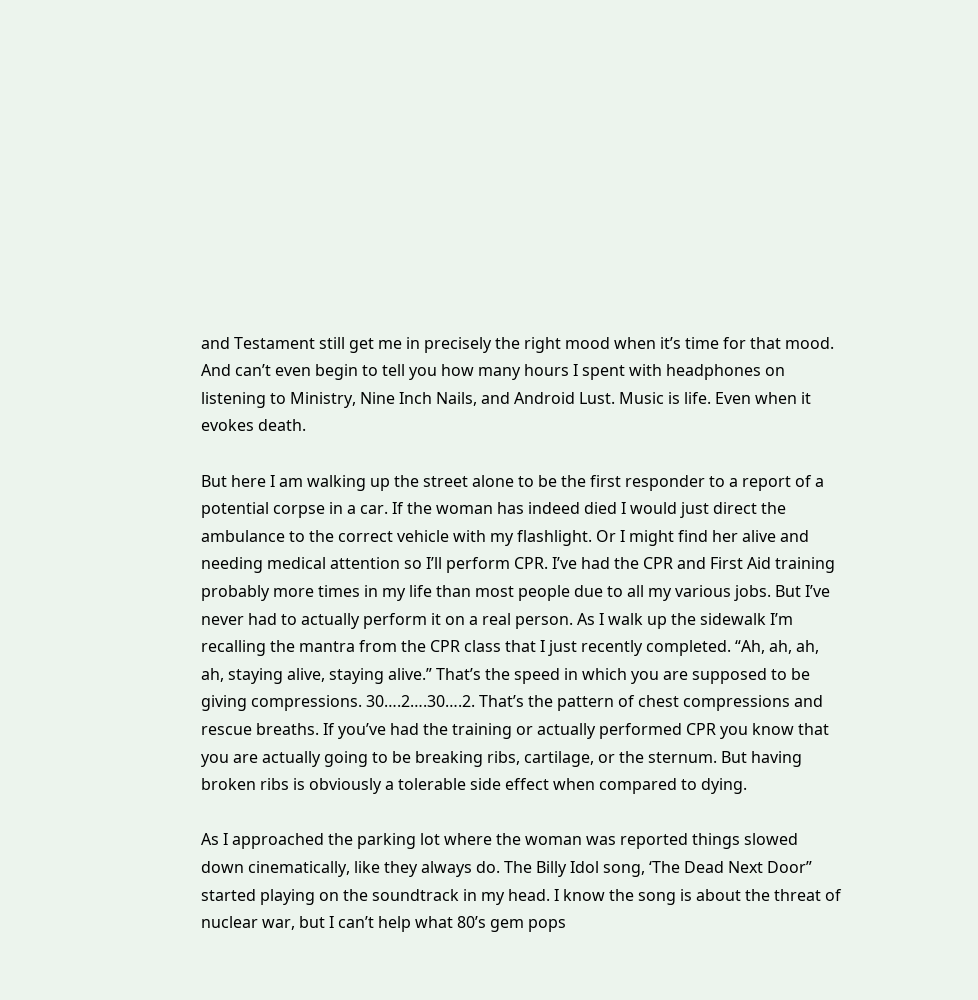and Testament still get me in precisely the right mood when it’s time for that mood. And can’t even begin to tell you how many hours I spent with headphones on listening to Ministry, Nine Inch Nails, and Android Lust. Music is life. Even when it evokes death.

But here I am walking up the street alone to be the first responder to a report of a potential corpse in a car. If the woman has indeed died I would just direct the ambulance to the correct vehicle with my flashlight. Or I might find her alive and needing medical attention so I’ll perform CPR. I’ve had the CPR and First Aid training probably more times in my life than most people due to all my various jobs. But I’ve never had to actually perform it on a real person. As I walk up the sidewalk I’m recalling the mantra from the CPR class that I just recently completed. “Ah, ah, ah, ah, staying alive, staying alive.” That’s the speed in which you are supposed to be giving compressions. 30….2….30….2. That’s the pattern of chest compressions and rescue breaths. If you’ve had the training or actually performed CPR you know that you are actually going to be breaking ribs, cartilage, or the sternum. But having broken ribs is obviously a tolerable side effect when compared to dying.

As I approached the parking lot where the woman was reported things slowed down cinematically, like they always do. The Billy Idol song, ‘The Dead Next Door” started playing on the soundtrack in my head. I know the song is about the threat of nuclear war, but I can’t help what 80’s gem pops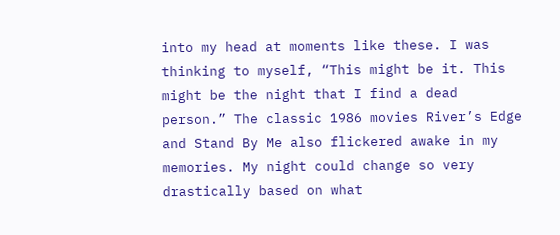into my head at moments like these. I was thinking to myself, “This might be it. This might be the night that I find a dead person.” The classic 1986 movies River’s Edge and Stand By Me also flickered awake in my memories. My night could change so very drastically based on what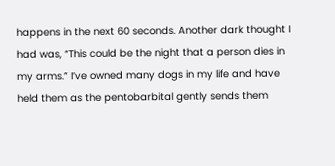happens in the next 60 seconds. Another dark thought I had was, “This could be the night that a person dies in my arms.” I’ve owned many dogs in my life and have held them as the pentobarbital gently sends them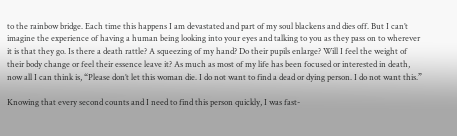to the rainbow bridge. Each time this happens I am devastated and part of my soul blackens and dies off. But I can’t imagine the experience of having a human being looking into your eyes and talking to you as they pass on to wherever it is that they go. Is there a death rattle? A squeezing of my hand? Do their pupils enlarge? Will I feel the weight of their body change or feel their essence leave it? As much as most of my life has been focused or interested in death, now all I can think is, “Please don’t let this woman die. I do not want to find a dead or dying person. I do not want this.”

Knowing that every second counts and I need to find this person quickly, I was fast-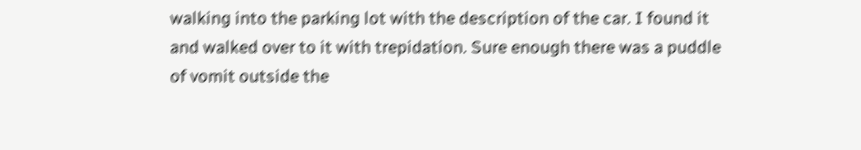walking into the parking lot with the description of the car. I found it and walked over to it with trepidation. Sure enough there was a puddle of vomit outside the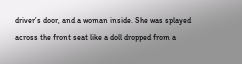driver’s door, and a woman inside. She was splayed across the front seat like a doll dropped from a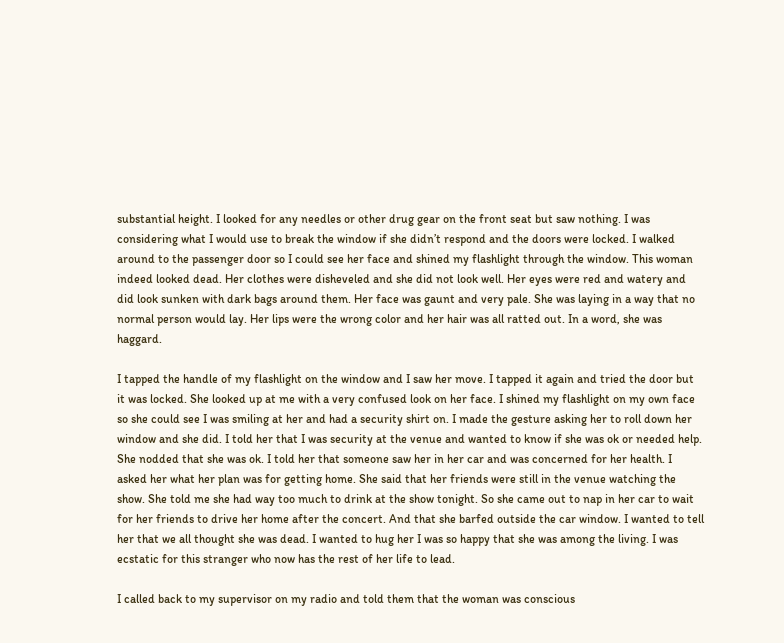substantial height. I looked for any needles or other drug gear on the front seat but saw nothing. I was considering what I would use to break the window if she didn’t respond and the doors were locked. I walked around to the passenger door so I could see her face and shined my flashlight through the window. This woman indeed looked dead. Her clothes were disheveled and she did not look well. Her eyes were red and watery and did look sunken with dark bags around them. Her face was gaunt and very pale. She was laying in a way that no normal person would lay. Her lips were the wrong color and her hair was all ratted out. In a word, she was haggard.

I tapped the handle of my flashlight on the window and I saw her move. I tapped it again and tried the door but it was locked. She looked up at me with a very confused look on her face. I shined my flashlight on my own face so she could see I was smiling at her and had a security shirt on. I made the gesture asking her to roll down her window and she did. I told her that I was security at the venue and wanted to know if she was ok or needed help. She nodded that she was ok. I told her that someone saw her in her car and was concerned for her health. I asked her what her plan was for getting home. She said that her friends were still in the venue watching the show. She told me she had way too much to drink at the show tonight. So she came out to nap in her car to wait for her friends to drive her home after the concert. And that she barfed outside the car window. I wanted to tell her that we all thought she was dead. I wanted to hug her I was so happy that she was among the living. I was ecstatic for this stranger who now has the rest of her life to lead.

I called back to my supervisor on my radio and told them that the woman was conscious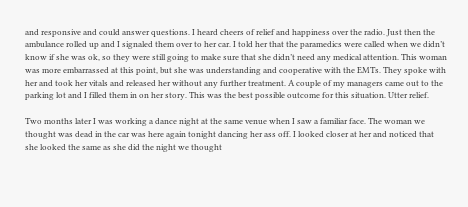and responsive and could answer questions. I heard cheers of relief and happiness over the radio. Just then the ambulance rolled up and I signaled them over to her car. I told her that the paramedics were called when we didn’t know if she was ok, so they were still going to make sure that she didn’t need any medical attention. This woman was more embarrassed at this point, but she was understanding and cooperative with the EMTs. They spoke with her and took her vitals and released her without any further treatment. A couple of my managers came out to the parking lot and I filled them in on her story. This was the best possible outcome for this situation. Utter relief.

Two months later I was working a dance night at the same venue when I saw a familiar face. The woman we thought was dead in the car was here again tonight dancing her ass off. I looked closer at her and noticed that she looked the same as she did the night we thought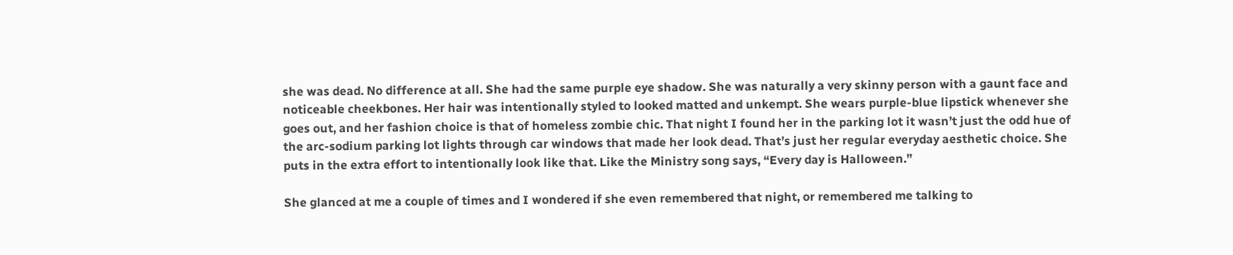she was dead. No difference at all. She had the same purple eye shadow. She was naturally a very skinny person with a gaunt face and noticeable cheekbones. Her hair was intentionally styled to looked matted and unkempt. She wears purple-blue lipstick whenever she goes out, and her fashion choice is that of homeless zombie chic. That night I found her in the parking lot it wasn’t just the odd hue of the arc-sodium parking lot lights through car windows that made her look dead. That’s just her regular everyday aesthetic choice. She puts in the extra effort to intentionally look like that. Like the Ministry song says, “Every day is Halloween.”

She glanced at me a couple of times and I wondered if she even remembered that night, or remembered me talking to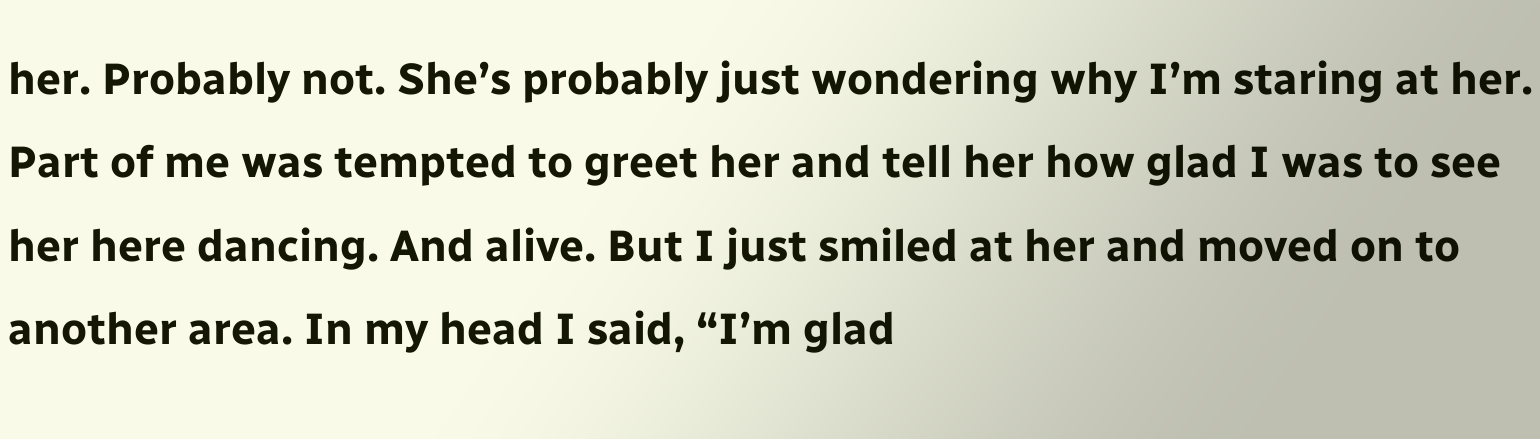her. Probably not. She’s probably just wondering why I’m staring at her. Part of me was tempted to greet her and tell her how glad I was to see her here dancing. And alive. But I just smiled at her and moved on to another area. In my head I said, “I’m glad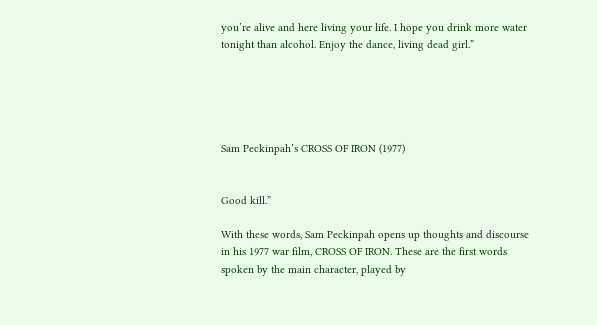you’re alive and here living your life. I hope you drink more water tonight than alcohol. Enjoy the dance, living dead girl.”





Sam Peckinpah’s CROSS OF IRON (1977)


Good kill.”

With these words, Sam Peckinpah opens up thoughts and discourse in his 1977 war film, CROSS OF IRON. These are the first words spoken by the main character, played by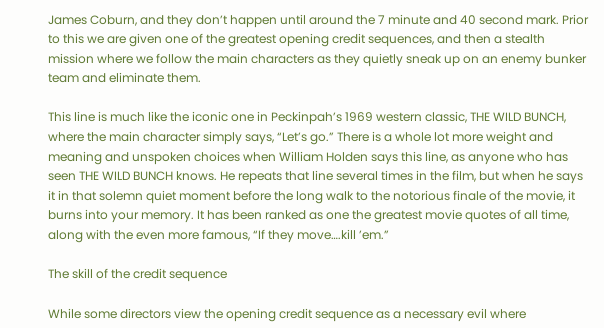James Coburn, and they don’t happen until around the 7 minute and 40 second mark. Prior to this we are given one of the greatest opening credit sequences, and then a stealth mission where we follow the main characters as they quietly sneak up on an enemy bunker team and eliminate them.

This line is much like the iconic one in Peckinpah’s 1969 western classic, THE WILD BUNCH, where the main character simply says, “Let’s go.” There is a whole lot more weight and meaning and unspoken choices when William Holden says this line, as anyone who has seen THE WILD BUNCH knows. He repeats that line several times in the film, but when he says it in that solemn quiet moment before the long walk to the notorious finale of the movie, it burns into your memory. It has been ranked as one the greatest movie quotes of all time, along with the even more famous, “If they move….kill ’em.”

The skill of the credit sequence

While some directors view the opening credit sequence as a necessary evil where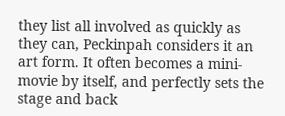they list all involved as quickly as they can, Peckinpah considers it an art form. It often becomes a mini-movie by itself, and perfectly sets the stage and back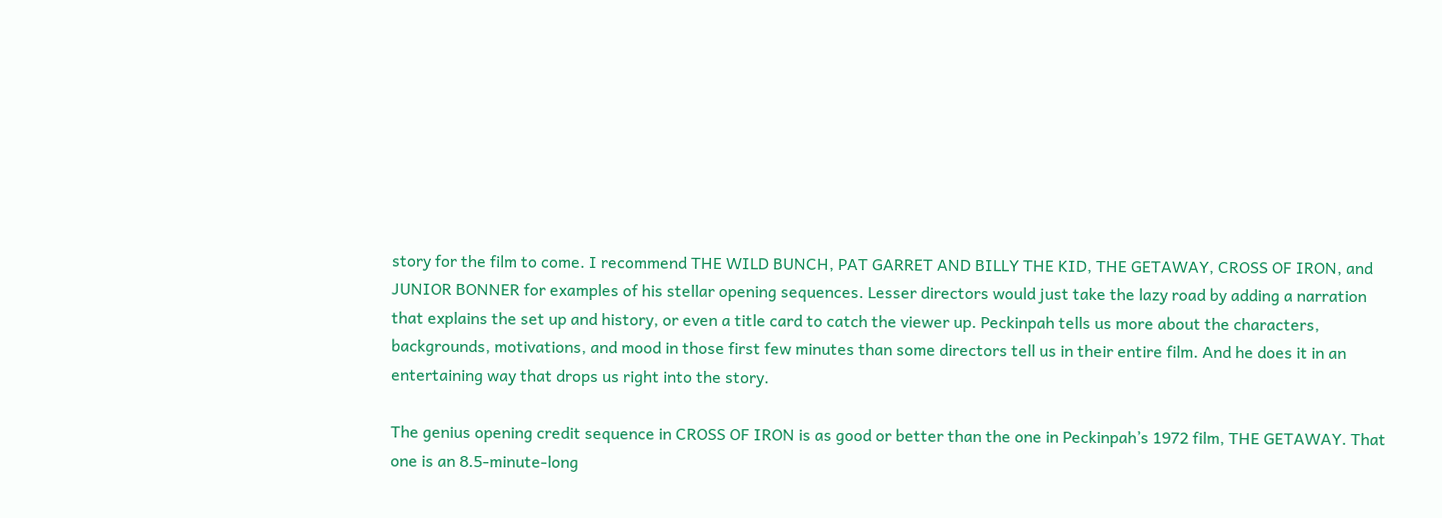story for the film to come. I recommend THE WILD BUNCH, PAT GARRET AND BILLY THE KID, THE GETAWAY, CROSS OF IRON, and JUNIOR BONNER for examples of his stellar opening sequences. Lesser directors would just take the lazy road by adding a narration that explains the set up and history, or even a title card to catch the viewer up. Peckinpah tells us more about the characters, backgrounds, motivations, and mood in those first few minutes than some directors tell us in their entire film. And he does it in an entertaining way that drops us right into the story.

The genius opening credit sequence in CROSS OF IRON is as good or better than the one in Peckinpah’s 1972 film, THE GETAWAY. That one is an 8.5-minute-long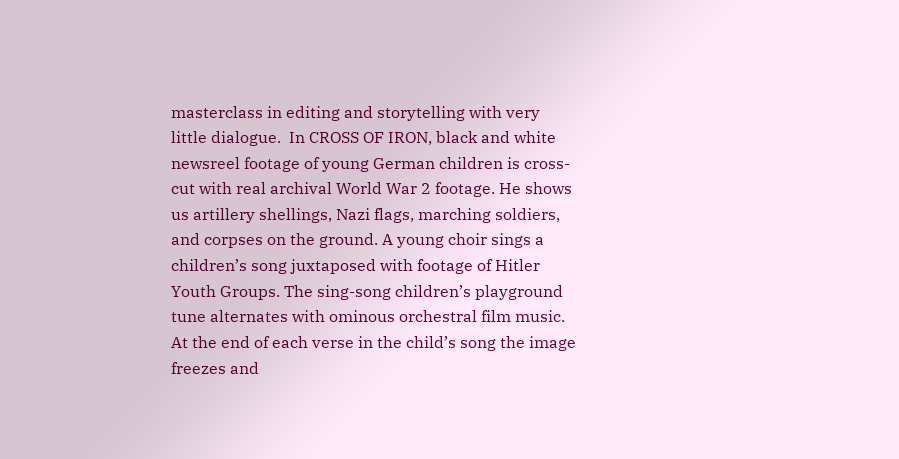masterclass in editing and storytelling with very little dialogue.  In CROSS OF IRON, black and white newsreel footage of young German children is cross-cut with real archival World War 2 footage. He shows us artillery shellings, Nazi flags, marching soldiers, and corpses on the ground. A young choir sings a children’s song juxtaposed with footage of Hitler Youth Groups. The sing-song children’s playground tune alternates with ominous orchestral film music. At the end of each verse in the child’s song the image freezes and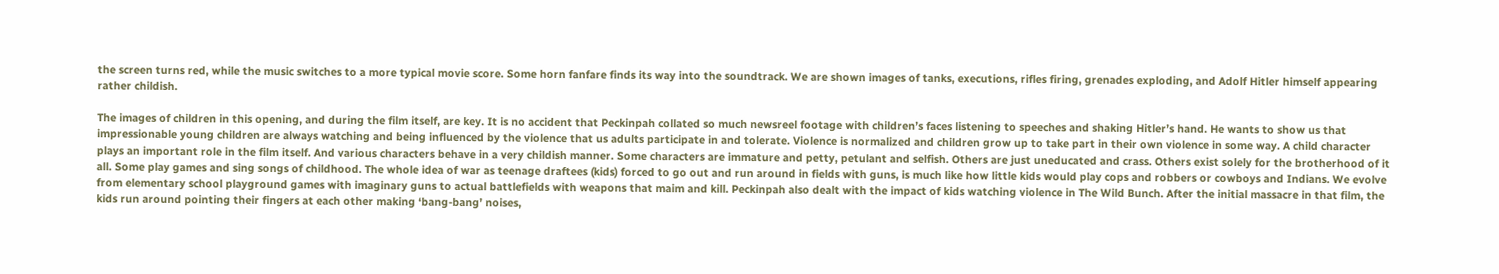the screen turns red, while the music switches to a more typical movie score. Some horn fanfare finds its way into the soundtrack. We are shown images of tanks, executions, rifles firing, grenades exploding, and Adolf Hitler himself appearing rather childish.

The images of children in this opening, and during the film itself, are key. It is no accident that Peckinpah collated so much newsreel footage with children’s faces listening to speeches and shaking Hitler’s hand. He wants to show us that impressionable young children are always watching and being influenced by the violence that us adults participate in and tolerate. Violence is normalized and children grow up to take part in their own violence in some way. A child character plays an important role in the film itself. And various characters behave in a very childish manner. Some characters are immature and petty, petulant and selfish. Others are just uneducated and crass. Others exist solely for the brotherhood of it all. Some play games and sing songs of childhood. The whole idea of war as teenage draftees (kids) forced to go out and run around in fields with guns, is much like how little kids would play cops and robbers or cowboys and Indians. We evolve from elementary school playground games with imaginary guns to actual battlefields with weapons that maim and kill. Peckinpah also dealt with the impact of kids watching violence in The Wild Bunch. After the initial massacre in that film, the kids run around pointing their fingers at each other making ‘bang-bang’ noises,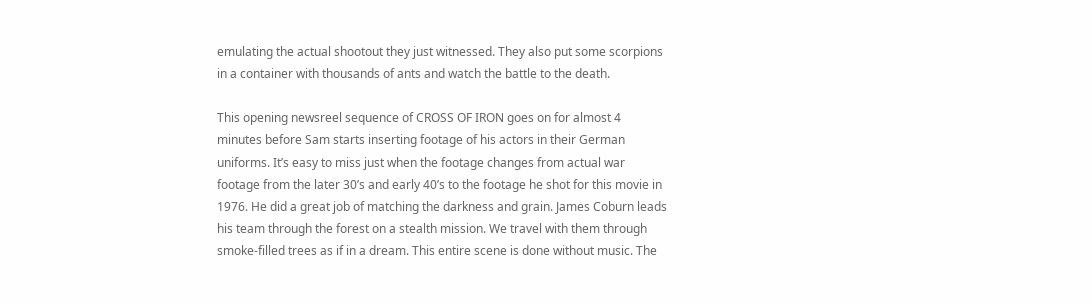emulating the actual shootout they just witnessed. They also put some scorpions in a container with thousands of ants and watch the battle to the death.

This opening newsreel sequence of CROSS OF IRON goes on for almost 4 minutes before Sam starts inserting footage of his actors in their German uniforms. It’s easy to miss just when the footage changes from actual war footage from the later 30’s and early 40’s to the footage he shot for this movie in 1976. He did a great job of matching the darkness and grain. James Coburn leads his team through the forest on a stealth mission. We travel with them through smoke-filled trees as if in a dream. This entire scene is done without music. The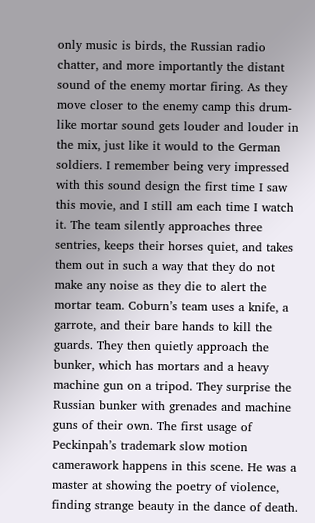only music is birds, the Russian radio chatter, and more importantly the distant sound of the enemy mortar firing. As they move closer to the enemy camp this drum-like mortar sound gets louder and louder in the mix, just like it would to the German soldiers. I remember being very impressed with this sound design the first time I saw this movie, and I still am each time I watch it. The team silently approaches three sentries, keeps their horses quiet, and takes them out in such a way that they do not make any noise as they die to alert the mortar team. Coburn’s team uses a knife, a garrote, and their bare hands to kill the guards. They then quietly approach the bunker, which has mortars and a heavy machine gun on a tripod. They surprise the Russian bunker with grenades and machine guns of their own. The first usage of Peckinpah’s trademark slow motion camerawork happens in this scene. He was a master at showing the poetry of violence, finding strange beauty in the dance of death.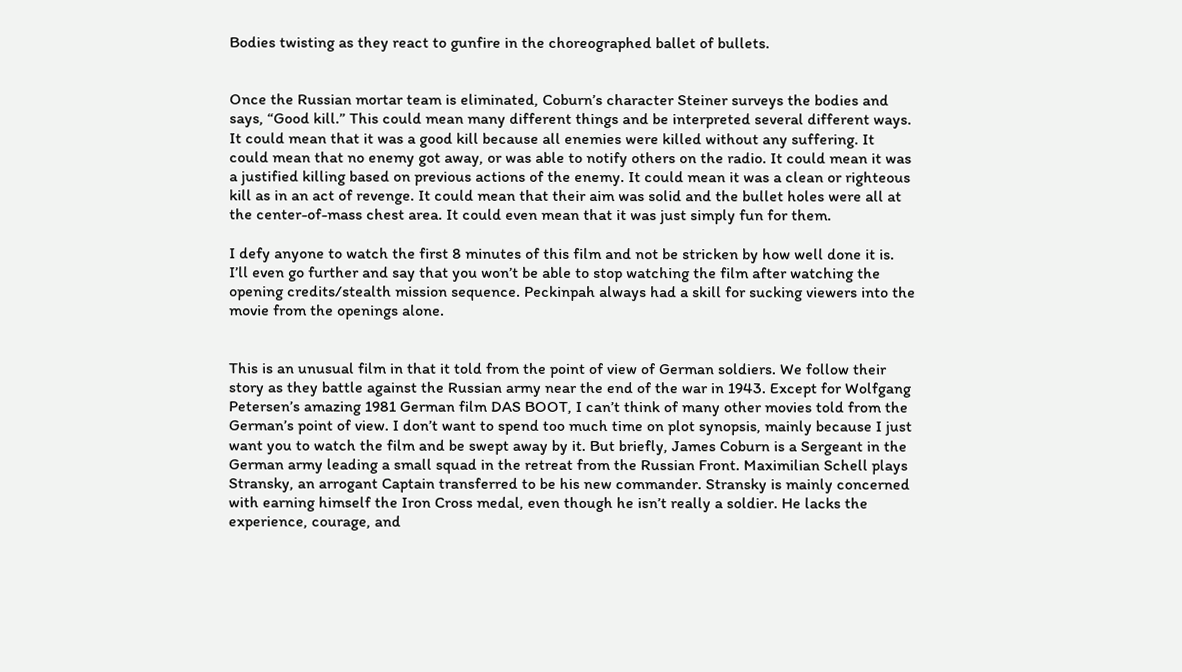Bodies twisting as they react to gunfire in the choreographed ballet of bullets.


Once the Russian mortar team is eliminated, Coburn’s character Steiner surveys the bodies and says, “Good kill.” This could mean many different things and be interpreted several different ways. It could mean that it was a good kill because all enemies were killed without any suffering. It could mean that no enemy got away, or was able to notify others on the radio. It could mean it was a justified killing based on previous actions of the enemy. It could mean it was a clean or righteous kill as in an act of revenge. It could mean that their aim was solid and the bullet holes were all at the center-of-mass chest area. It could even mean that it was just simply fun for them.

I defy anyone to watch the first 8 minutes of this film and not be stricken by how well done it is. I’ll even go further and say that you won’t be able to stop watching the film after watching the opening credits/stealth mission sequence. Peckinpah always had a skill for sucking viewers into the movie from the openings alone.


This is an unusual film in that it told from the point of view of German soldiers. We follow their story as they battle against the Russian army near the end of the war in 1943. Except for Wolfgang Petersen’s amazing 1981 German film DAS BOOT, I can’t think of many other movies told from the German’s point of view. I don’t want to spend too much time on plot synopsis, mainly because I just want you to watch the film and be swept away by it. But briefly, James Coburn is a Sergeant in the German army leading a small squad in the retreat from the Russian Front. Maximilian Schell plays Stransky, an arrogant Captain transferred to be his new commander. Stransky is mainly concerned with earning himself the Iron Cross medal, even though he isn’t really a soldier. He lacks the experience, courage, and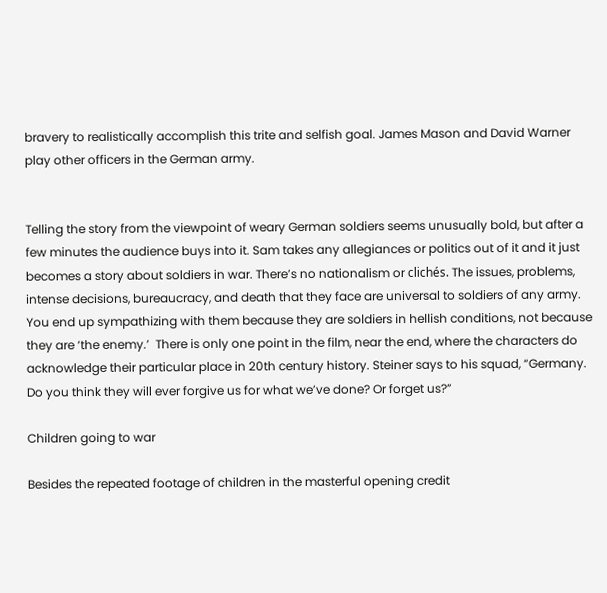bravery to realistically accomplish this trite and selfish goal. James Mason and David Warner play other officers in the German army.


Telling the story from the viewpoint of weary German soldiers seems unusually bold, but after a few minutes the audience buys into it. Sam takes any allegiances or politics out of it and it just becomes a story about soldiers in war. There’s no nationalism or clichés. The issues, problems, intense decisions, bureaucracy, and death that they face are universal to soldiers of any army. You end up sympathizing with them because they are soldiers in hellish conditions, not because they are ‘the enemy.’  There is only one point in the film, near the end, where the characters do acknowledge their particular place in 20th century history. Steiner says to his squad, “Germany. Do you think they will ever forgive us for what we’ve done? Or forget us?”

Children going to war

Besides the repeated footage of children in the masterful opening credit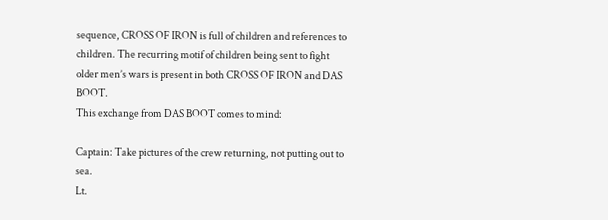sequence, CROSS OF IRON is full of children and references to children. The recurring motif of children being sent to fight older men’s wars is present in both CROSS OF IRON and DAS BOOT.
This exchange from DAS BOOT comes to mind:

Captain: Take pictures of the crew returning, not putting out to sea.
Lt.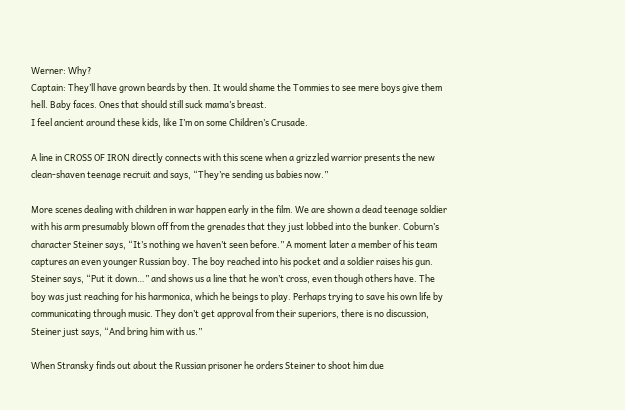Werner: Why?
Captain: They’ll have grown beards by then. It would shame the Tommies to see mere boys give them hell. Baby faces. Ones that should still suck mama’s breast.
I feel ancient around these kids, like I’m on some Children’s Crusade.

A line in CROSS OF IRON directly connects with this scene when a grizzled warrior presents the new clean-shaven teenage recruit and says, “They’re sending us babies now.”

More scenes dealing with children in war happen early in the film. We are shown a dead teenage soldier with his arm presumably blown off from the grenades that they just lobbed into the bunker. Coburn’s character Steiner says, “It’s nothing we haven’t seen before.” A moment later a member of his team captures an even younger Russian boy. The boy reached into his pocket and a soldier raises his gun. Steiner says, “Put it down…” and shows us a line that he won’t cross, even though others have. The boy was just reaching for his harmonica, which he beings to play. Perhaps trying to save his own life by communicating through music. They don’t get approval from their superiors, there is no discussion, Steiner just says, “And bring him with us.”

When Stransky finds out about the Russian prisoner he orders Steiner to shoot him due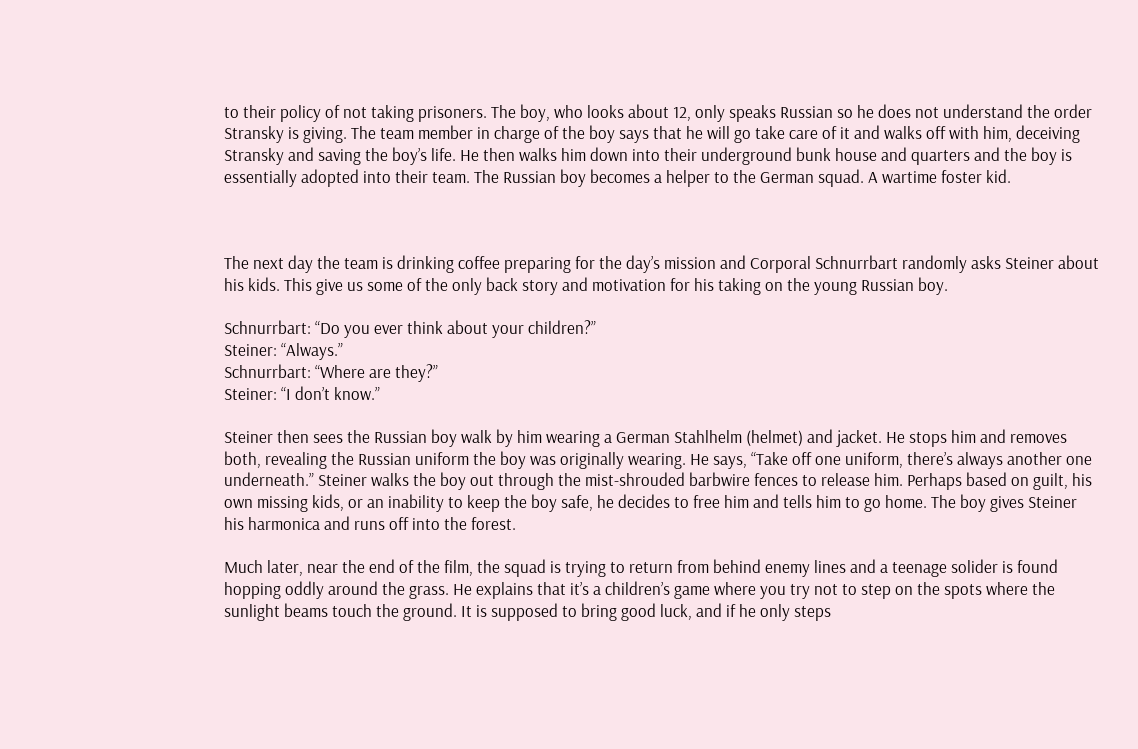to their policy of not taking prisoners. The boy, who looks about 12, only speaks Russian so he does not understand the order Stransky is giving. The team member in charge of the boy says that he will go take care of it and walks off with him, deceiving Stransky and saving the boy’s life. He then walks him down into their underground bunk house and quarters and the boy is essentially adopted into their team. The Russian boy becomes a helper to the German squad. A wartime foster kid.



The next day the team is drinking coffee preparing for the day’s mission and Corporal Schnurrbart randomly asks Steiner about his kids. This give us some of the only back story and motivation for his taking on the young Russian boy.

Schnurrbart: “Do you ever think about your children?”
Steiner: “Always.”
Schnurrbart: “Where are they?”
Steiner: “I don’t know.”

Steiner then sees the Russian boy walk by him wearing a German Stahlhelm (helmet) and jacket. He stops him and removes both, revealing the Russian uniform the boy was originally wearing. He says, “Take off one uniform, there’s always another one underneath.” Steiner walks the boy out through the mist-shrouded barbwire fences to release him. Perhaps based on guilt, his own missing kids, or an inability to keep the boy safe, he decides to free him and tells him to go home. The boy gives Steiner his harmonica and runs off into the forest.

Much later, near the end of the film, the squad is trying to return from behind enemy lines and a teenage solider is found hopping oddly around the grass. He explains that it’s a children’s game where you try not to step on the spots where the sunlight beams touch the ground. It is supposed to bring good luck, and if he only steps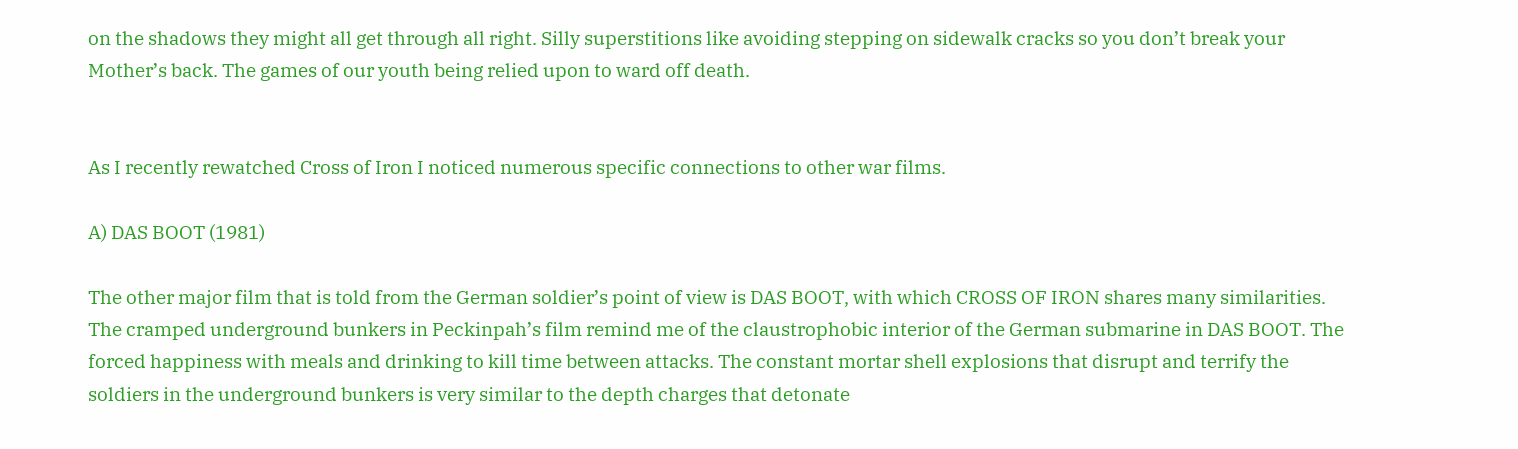on the shadows they might all get through all right. Silly superstitions like avoiding stepping on sidewalk cracks so you don’t break your Mother’s back. The games of our youth being relied upon to ward off death.


As I recently rewatched Cross of Iron I noticed numerous specific connections to other war films.

A) DAS BOOT (1981)

The other major film that is told from the German soldier’s point of view is DAS BOOT, with which CROSS OF IRON shares many similarities. The cramped underground bunkers in Peckinpah’s film remind me of the claustrophobic interior of the German submarine in DAS BOOT. The forced happiness with meals and drinking to kill time between attacks. The constant mortar shell explosions that disrupt and terrify the soldiers in the underground bunkers is very similar to the depth charges that detonate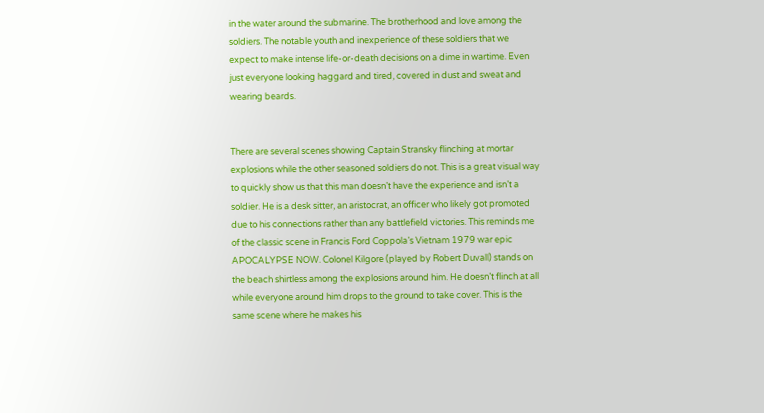in the water around the submarine. The brotherhood and love among the soldiers. The notable youth and inexperience of these soldiers that we expect to make intense life-or-death decisions on a dime in wartime. Even just everyone looking haggard and tired, covered in dust and sweat and wearing beards.


There are several scenes showing Captain Stransky flinching at mortar explosions while the other seasoned soldiers do not. This is a great visual way to quickly show us that this man doesn’t have the experience and isn’t a soldier. He is a desk sitter, an aristocrat, an officer who likely got promoted due to his connections rather than any battlefield victories. This reminds me of the classic scene in Francis Ford Coppola’s Vietnam 1979 war epic APOCALYPSE NOW. Colonel Kilgore (played by Robert Duvall) stands on the beach shirtless among the explosions around him. He doesn’t flinch at all while everyone around him drops to the ground to take cover. This is the same scene where he makes his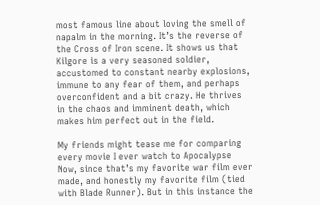most famous line about loving the smell of napalm in the morning. It’s the reverse of the Cross of Iron scene. It shows us that Kilgore is a very seasoned soldier, accustomed to constant nearby explosions, immune to any fear of them, and perhaps overconfident and a bit crazy. He thrives in the chaos and imminent death, which makes him perfect out in the field.

My friends might tease me for comparing every movie I ever watch to Apocalypse Now, since that’s my favorite war film ever made, and honestly my favorite film (tied with Blade Runner). But in this instance the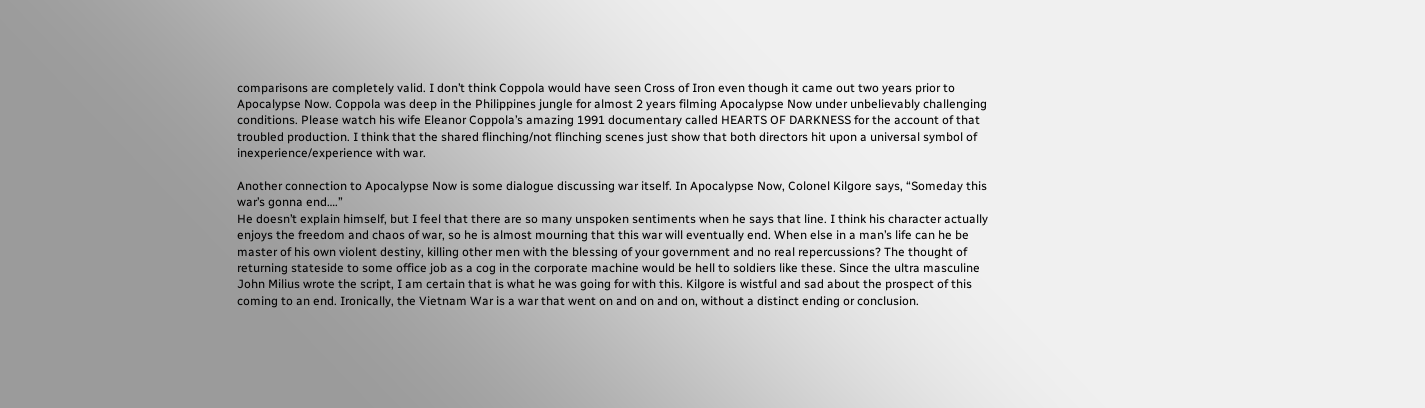comparisons are completely valid. I don’t think Coppola would have seen Cross of Iron even though it came out two years prior to Apocalypse Now. Coppola was deep in the Philippines jungle for almost 2 years filming Apocalypse Now under unbelievably challenging conditions. Please watch his wife Eleanor Coppola’s amazing 1991 documentary called HEARTS OF DARKNESS for the account of that troubled production. I think that the shared flinching/not flinching scenes just show that both directors hit upon a universal symbol of inexperience/experience with war.

Another connection to Apocalypse Now is some dialogue discussing war itself. In Apocalypse Now, Colonel Kilgore says, “Someday this war’s gonna end….”
He doesn’t explain himself, but I feel that there are so many unspoken sentiments when he says that line. I think his character actually enjoys the freedom and chaos of war, so he is almost mourning that this war will eventually end. When else in a man’s life can he be master of his own violent destiny, killing other men with the blessing of your government and no real repercussions? The thought of returning stateside to some office job as a cog in the corporate machine would be hell to soldiers like these. Since the ultra masculine John Milius wrote the script, I am certain that is what he was going for with this. Kilgore is wistful and sad about the prospect of this coming to an end. Ironically, the Vietnam War is a war that went on and on and on, without a distinct ending or conclusion.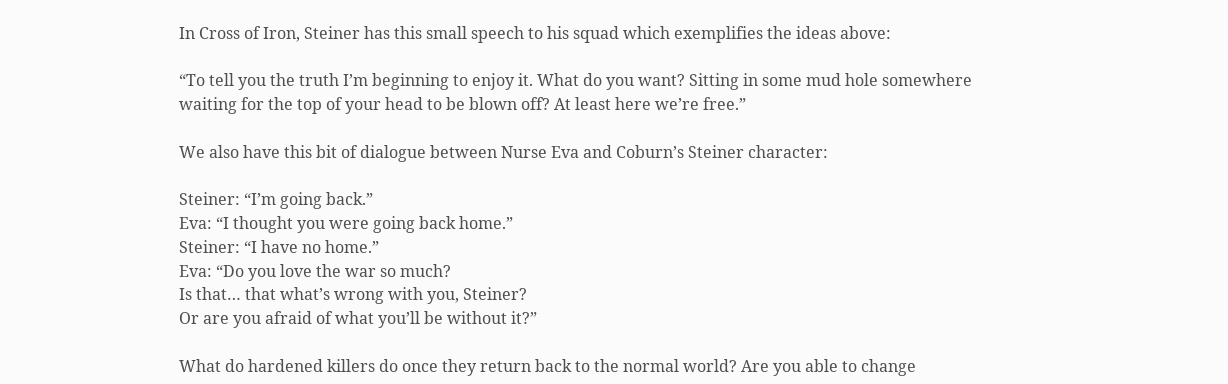In Cross of Iron, Steiner has this small speech to his squad which exemplifies the ideas above:

“To tell you the truth I’m beginning to enjoy it. What do you want? Sitting in some mud hole somewhere waiting for the top of your head to be blown off? At least here we’re free.”

We also have this bit of dialogue between Nurse Eva and Coburn’s Steiner character:

Steiner: “I’m going back.”
Eva: “I thought you were going back home.”
Steiner: “I have no home.”
Eva: “Do you love the war so much?
Is that… that what’s wrong with you, Steiner?
Or are you afraid of what you’ll be without it?”

What do hardened killers do once they return back to the normal world? Are you able to change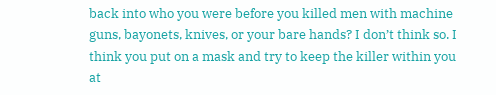back into who you were before you killed men with machine guns, bayonets, knives, or your bare hands? I don’t think so. I think you put on a mask and try to keep the killer within you at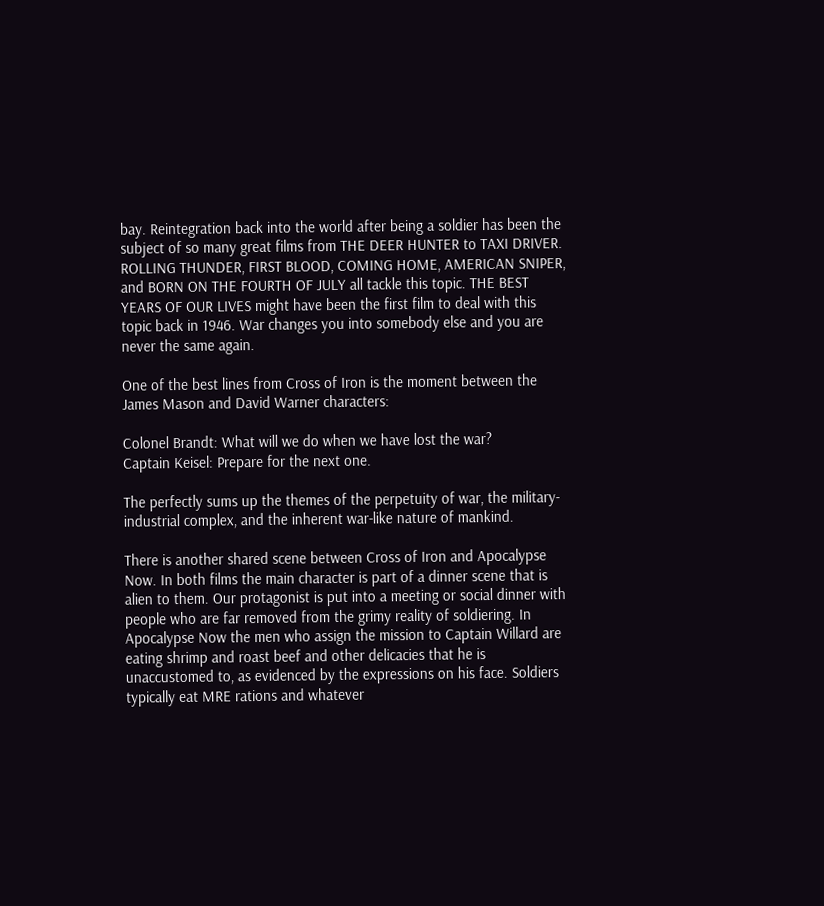bay. Reintegration back into the world after being a soldier has been the subject of so many great films from THE DEER HUNTER to TAXI DRIVER. ROLLING THUNDER, FIRST BLOOD, COMING HOME, AMERICAN SNIPER, and BORN ON THE FOURTH OF JULY all tackle this topic. THE BEST YEARS OF OUR LIVES might have been the first film to deal with this topic back in 1946. War changes you into somebody else and you are never the same again.

One of the best lines from Cross of Iron is the moment between the James Mason and David Warner characters:

Colonel Brandt: What will we do when we have lost the war?
Captain Keisel: Prepare for the next one.

The perfectly sums up the themes of the perpetuity of war, the military-industrial complex, and the inherent war-like nature of mankind.

There is another shared scene between Cross of Iron and Apocalypse Now. In both films the main character is part of a dinner scene that is alien to them. Our protagonist is put into a meeting or social dinner with people who are far removed from the grimy reality of soldiering. In Apocalypse Now the men who assign the mission to Captain Willard are eating shrimp and roast beef and other delicacies that he is unaccustomed to, as evidenced by the expressions on his face. Soldiers typically eat MRE rations and whatever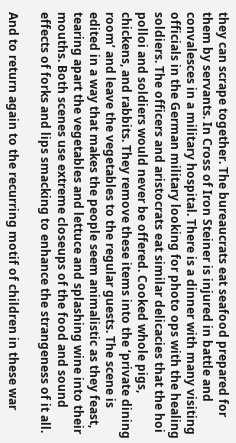they can scrape together. The bureaucrats eat seafood prepared for them by servants. In Cross of Iron Steiner is injured in battle and convalesces in a military hospital. There is a dinner with many visiting officials in the German military looking for photo ops with the healing soldiers. The officers and aristocrats eat similar delicacies that the hoi polloi and soldiers would never be offered. Cooked whole pigs, chickens, and rabbits. They remove these items into the ‘private dining room’ and leave the vegetables to the regular guests. The scene is edited in a way that makes the people seem animalistic as they feast, tearing apart the vegetables and lettuce and splashing wine into their mouths. Both scenes use extreme closeups of the food and sound effects of forks and lips smacking to enhance the strangeness of it all.

And to return again to the recurring motif of children in these war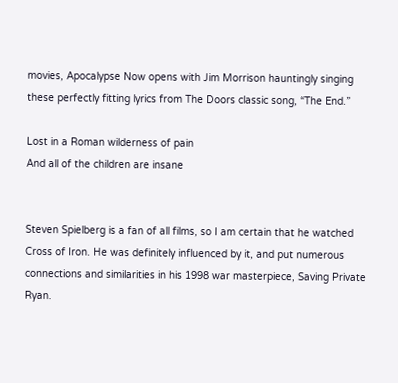movies, Apocalypse Now opens with Jim Morrison hauntingly singing these perfectly fitting lyrics from The Doors classic song, “The End.”

Lost in a Roman wilderness of pain
And all of the children are insane


Steven Spielberg is a fan of all films, so I am certain that he watched Cross of Iron. He was definitely influenced by it, and put numerous connections and similarities in his 1998 war masterpiece, Saving Private Ryan.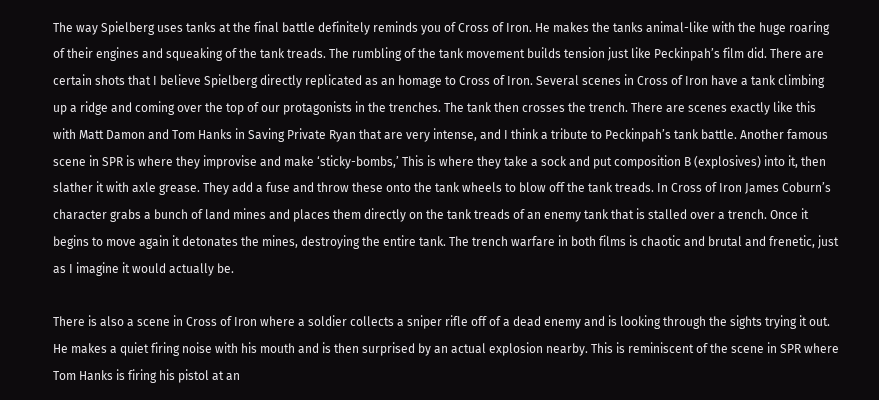The way Spielberg uses tanks at the final battle definitely reminds you of Cross of Iron. He makes the tanks animal-like with the huge roaring of their engines and squeaking of the tank treads. The rumbling of the tank movement builds tension just like Peckinpah’s film did. There are certain shots that I believe Spielberg directly replicated as an homage to Cross of Iron. Several scenes in Cross of Iron have a tank climbing up a ridge and coming over the top of our protagonists in the trenches. The tank then crosses the trench. There are scenes exactly like this with Matt Damon and Tom Hanks in Saving Private Ryan that are very intense, and I think a tribute to Peckinpah’s tank battle. Another famous scene in SPR is where they improvise and make ‘sticky-bombs,’ This is where they take a sock and put composition B (explosives) into it, then slather it with axle grease. They add a fuse and throw these onto the tank wheels to blow off the tank treads. In Cross of Iron James Coburn’s character grabs a bunch of land mines and places them directly on the tank treads of an enemy tank that is stalled over a trench. Once it begins to move again it detonates the mines, destroying the entire tank. The trench warfare in both films is chaotic and brutal and frenetic, just as I imagine it would actually be.

There is also a scene in Cross of Iron where a soldier collects a sniper rifle off of a dead enemy and is looking through the sights trying it out. He makes a quiet firing noise with his mouth and is then surprised by an actual explosion nearby. This is reminiscent of the scene in SPR where Tom Hanks is firing his pistol at an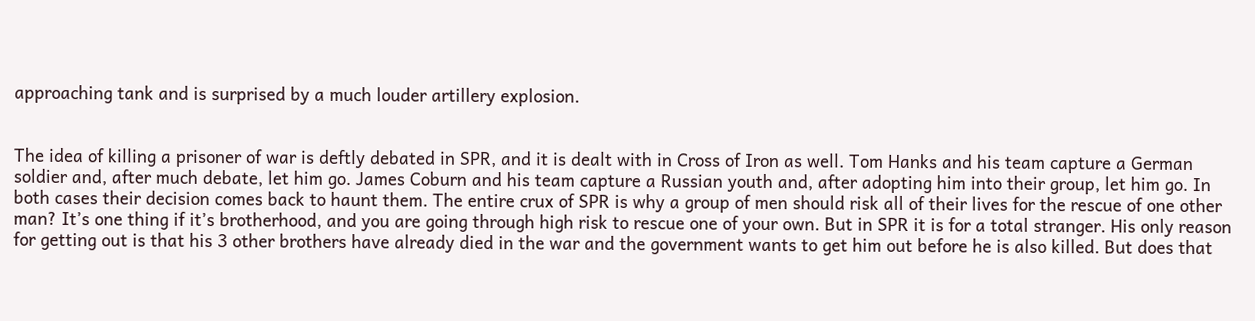approaching tank and is surprised by a much louder artillery explosion.


The idea of killing a prisoner of war is deftly debated in SPR, and it is dealt with in Cross of Iron as well. Tom Hanks and his team capture a German soldier and, after much debate, let him go. James Coburn and his team capture a Russian youth and, after adopting him into their group, let him go. In both cases their decision comes back to haunt them. The entire crux of SPR is why a group of men should risk all of their lives for the rescue of one other man? It’s one thing if it’s brotherhood, and you are going through high risk to rescue one of your own. But in SPR it is for a total stranger. His only reason for getting out is that his 3 other brothers have already died in the war and the government wants to get him out before he is also killed. But does that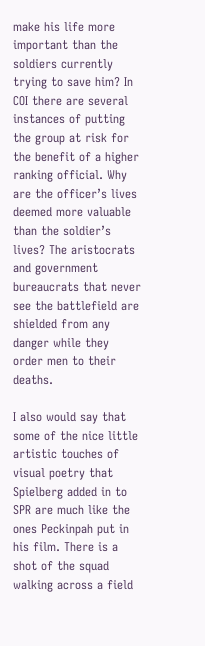make his life more important than the soldiers currently trying to save him? In COI there are several instances of putting the group at risk for the benefit of a higher ranking official. Why are the officer’s lives deemed more valuable than the soldier’s lives? The aristocrats and government bureaucrats that never see the battlefield are shielded from any danger while they order men to their deaths.

I also would say that some of the nice little artistic touches of visual poetry that Spielberg added in to SPR are much like the ones Peckinpah put in his film. There is a shot of the squad walking across a field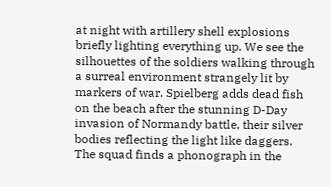at night with artillery shell explosions briefly lighting everything up. We see the silhouettes of the soldiers walking through a surreal environment strangely lit by markers of war. Spielberg adds dead fish on the beach after the stunning D-Day invasion of Normandy battle, their silver bodies reflecting the light like daggers. The squad finds a phonograph in the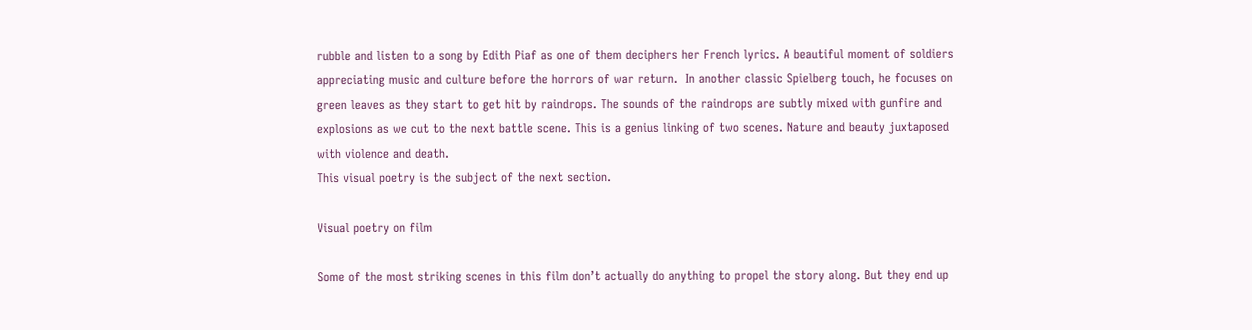rubble and listen to a song by Edith Piaf as one of them deciphers her French lyrics. A beautiful moment of soldiers appreciating music and culture before the horrors of war return.  In another classic Spielberg touch, he focuses on green leaves as they start to get hit by raindrops. The sounds of the raindrops are subtly mixed with gunfire and explosions as we cut to the next battle scene. This is a genius linking of two scenes. Nature and beauty juxtaposed with violence and death.
This visual poetry is the subject of the next section.

Visual poetry on film

Some of the most striking scenes in this film don’t actually do anything to propel the story along. But they end up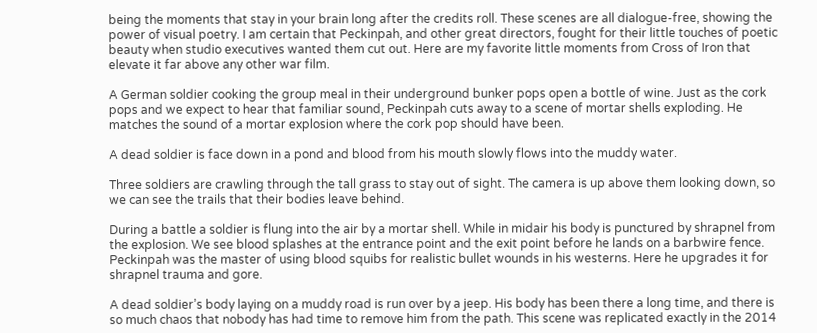being the moments that stay in your brain long after the credits roll. These scenes are all dialogue-free, showing the power of visual poetry. I am certain that Peckinpah, and other great directors, fought for their little touches of poetic beauty when studio executives wanted them cut out. Here are my favorite little moments from Cross of Iron that elevate it far above any other war film.

A German soldier cooking the group meal in their underground bunker pops open a bottle of wine. Just as the cork pops and we expect to hear that familiar sound, Peckinpah cuts away to a scene of mortar shells exploding. He matches the sound of a mortar explosion where the cork pop should have been.

A dead soldier is face down in a pond and blood from his mouth slowly flows into the muddy water.

Three soldiers are crawling through the tall grass to stay out of sight. The camera is up above them looking down, so we can see the trails that their bodies leave behind.

During a battle a soldier is flung into the air by a mortar shell. While in midair his body is punctured by shrapnel from the explosion. We see blood splashes at the entrance point and the exit point before he lands on a barbwire fence. Peckinpah was the master of using blood squibs for realistic bullet wounds in his westerns. Here he upgrades it for shrapnel trauma and gore.

A dead soldier’s body laying on a muddy road is run over by a jeep. His body has been there a long time, and there is so much chaos that nobody has had time to remove him from the path. This scene was replicated exactly in the 2014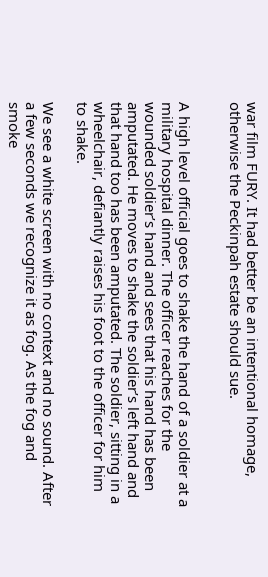war film FURY. It had better be an intentional homage, otherwise the Peckinpah estate should sue.


A high level official goes to shake the hand of a soldier at a military hospital dinner. The officer reaches for the wounded soldier’s hand and sees that his hand has been amputated. He moves to shake the soldier’s left hand and that hand too has been amputated. The soldier, sitting in a wheelchair, defiantly raises his foot to the officer for him to shake.

We see a white screen with no context and no sound. After a few seconds we recognize it as fog. As the fog and smoke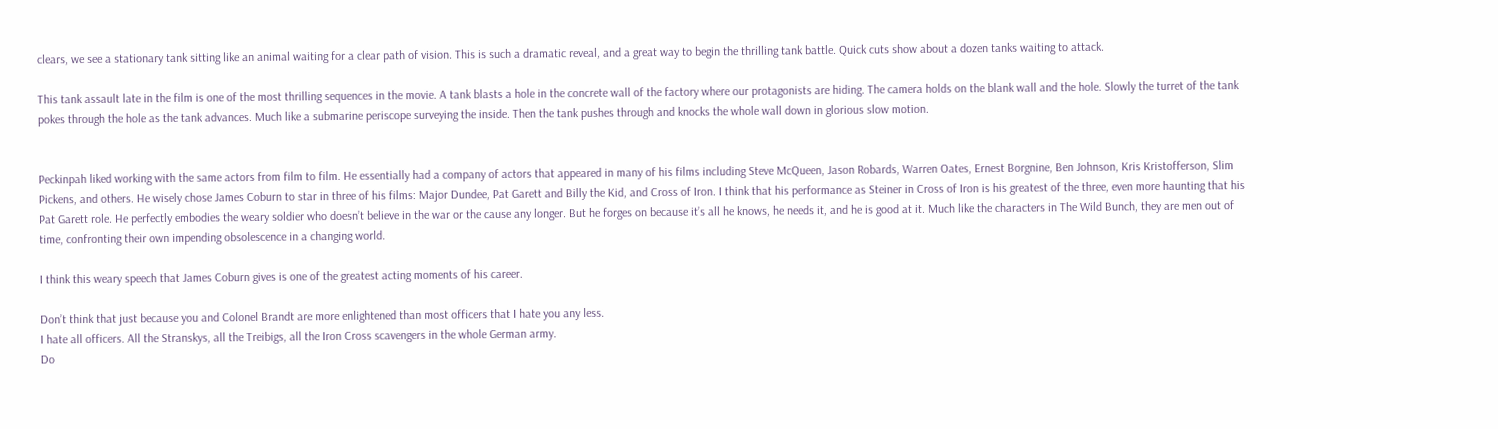clears, we see a stationary tank sitting like an animal waiting for a clear path of vision. This is such a dramatic reveal, and a great way to begin the thrilling tank battle. Quick cuts show about a dozen tanks waiting to attack.

This tank assault late in the film is one of the most thrilling sequences in the movie. A tank blasts a hole in the concrete wall of the factory where our protagonists are hiding. The camera holds on the blank wall and the hole. Slowly the turret of the tank pokes through the hole as the tank advances. Much like a submarine periscope surveying the inside. Then the tank pushes through and knocks the whole wall down in glorious slow motion.


Peckinpah liked working with the same actors from film to film. He essentially had a company of actors that appeared in many of his films including Steve McQueen, Jason Robards, Warren Oates, Ernest Borgnine, Ben Johnson, Kris Kristofferson, Slim Pickens, and others. He wisely chose James Coburn to star in three of his films: Major Dundee, Pat Garett and Billy the Kid, and Cross of Iron. I think that his performance as Steiner in Cross of Iron is his greatest of the three, even more haunting that his Pat Garett role. He perfectly embodies the weary soldier who doesn’t believe in the war or the cause any longer. But he forges on because it’s all he knows, he needs it, and he is good at it. Much like the characters in The Wild Bunch, they are men out of time, confronting their own impending obsolescence in a changing world.

I think this weary speech that James Coburn gives is one of the greatest acting moments of his career.

Don’t think that just because you and Colonel Brandt are more enlightened than most officers that I hate you any less.
I hate all officers. All the Stranskys, all the Treibigs, all the Iron Cross scavengers in the whole German army.
Do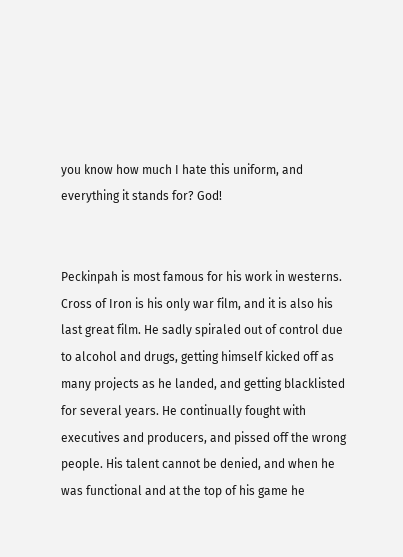you know how much I hate this uniform, and everything it stands for? God!


Peckinpah is most famous for his work in westerns. Cross of Iron is his only war film, and it is also his last great film. He sadly spiraled out of control due to alcohol and drugs, getting himself kicked off as many projects as he landed, and getting blacklisted for several years. He continually fought with executives and producers, and pissed off the wrong people. His talent cannot be denied, and when he was functional and at the top of his game he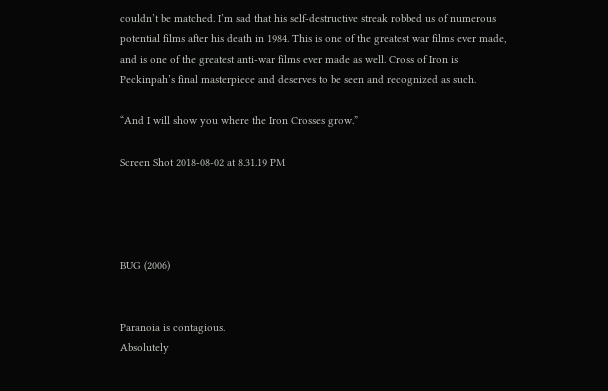couldn’t be matched. I’m sad that his self-destructive streak robbed us of numerous potential films after his death in 1984. This is one of the greatest war films ever made, and is one of the greatest anti-war films ever made as well. Cross of Iron is Peckinpah’s final masterpiece and deserves to be seen and recognized as such.

“And I will show you where the Iron Crosses grow.”

Screen Shot 2018-08-02 at 8.31.19 PM




BUG (2006)


Paranoia is contagious.
Absolutely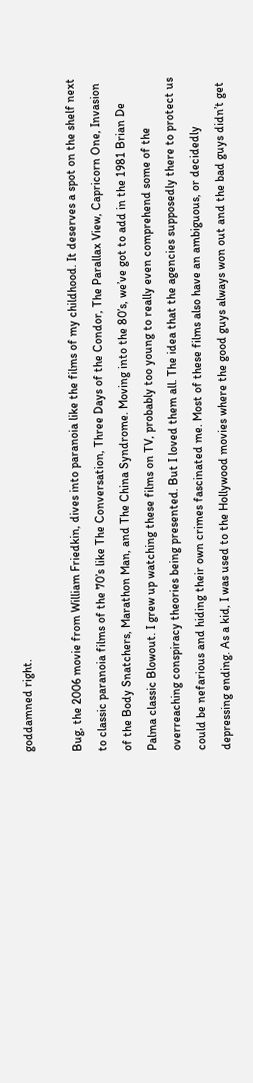goddamned right.

Bug, the 2006 movie from William Friedkin, dives into paranoia like the films of my childhood. It deserves a spot on the shelf next to classic paranoia films of the 70’s like The Conversation, Three Days of the Condor, The Parallax View, Capricorn One, Invasion of the Body Snatchers, Marathon Man, and The China Syndrome. Moving into the 80’s, we’ve got to add in the 1981 Brian De Palma classic Blowout. I grew up watching these films on TV, probably too young to really even comprehend some of the overreaching conspiracy theories being presented. But I loved them all. The idea that the agencies supposedly there to protect us could be nefarious and hiding their own crimes fascinated me. Most of these films also have an ambiguous, or decidedly depressing ending. As a kid, I was used to the Hollywood movies where the good guys always won out and the bad guys didn’t get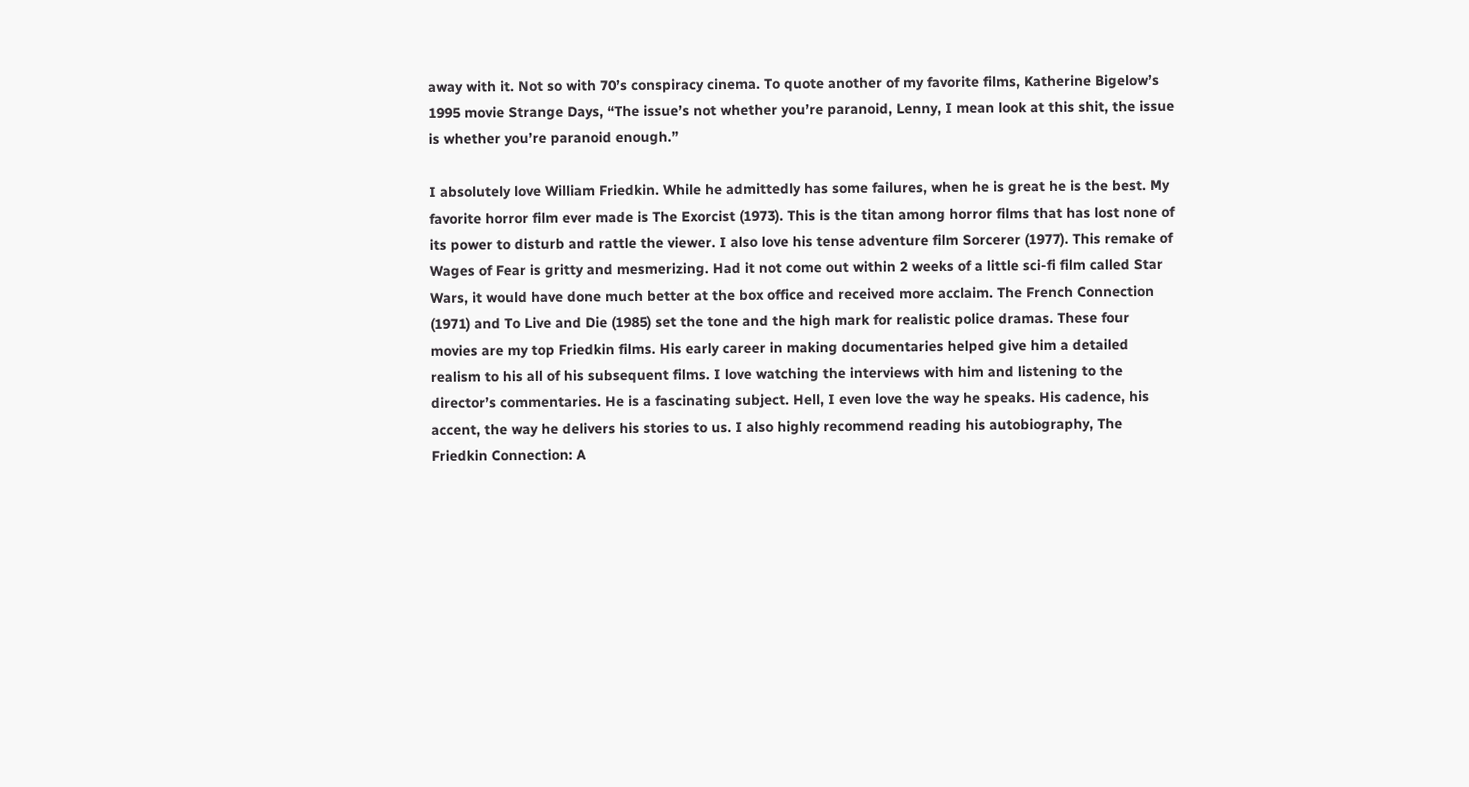away with it. Not so with 70’s conspiracy cinema. To quote another of my favorite films, Katherine Bigelow’s 1995 movie Strange Days, “The issue’s not whether you’re paranoid, Lenny, I mean look at this shit, the issue is whether you’re paranoid enough.”

I absolutely love William Friedkin. While he admittedly has some failures, when he is great he is the best. My favorite horror film ever made is The Exorcist (1973). This is the titan among horror films that has lost none of its power to disturb and rattle the viewer. I also love his tense adventure film Sorcerer (1977). This remake of Wages of Fear is gritty and mesmerizing. Had it not come out within 2 weeks of a little sci-fi film called Star Wars, it would have done much better at the box office and received more acclaim. The French Connection (1971) and To Live and Die (1985) set the tone and the high mark for realistic police dramas. These four movies are my top Friedkin films. His early career in making documentaries helped give him a detailed realism to his all of his subsequent films. I love watching the interviews with him and listening to the director’s commentaries. He is a fascinating subject. Hell, I even love the way he speaks. His cadence, his accent, the way he delivers his stories to us. I also highly recommend reading his autobiography, The Friedkin Connection: A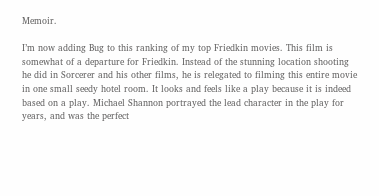Memoir.

I’m now adding Bug to this ranking of my top Friedkin movies. This film is somewhat of a departure for Friedkin. Instead of the stunning location shooting he did in Sorcerer and his other films, he is relegated to filming this entire movie in one small seedy hotel room. It looks and feels like a play because it is indeed based on a play. Michael Shannon portrayed the lead character in the play for years, and was the perfect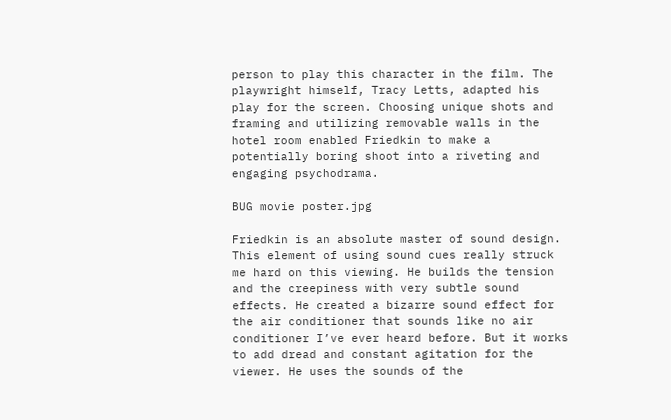person to play this character in the film. The playwright himself, Tracy Letts, adapted his play for the screen. Choosing unique shots and framing and utilizing removable walls in the hotel room enabled Friedkin to make a potentially boring shoot into a riveting and engaging psychodrama.

BUG movie poster.jpg

Friedkin is an absolute master of sound design. This element of using sound cues really struck me hard on this viewing. He builds the tension and the creepiness with very subtle sound effects. He created a bizarre sound effect for the air conditioner that sounds like no air conditioner I’ve ever heard before. But it works to add dread and constant agitation for the viewer. He uses the sounds of the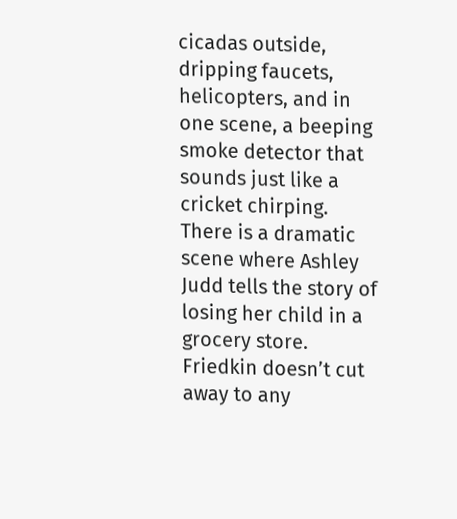cicadas outside, dripping faucets, helicopters, and in one scene, a beeping smoke detector that sounds just like a cricket chirping. There is a dramatic scene where Ashley Judd tells the story of losing her child in a grocery store. Friedkin doesn’t cut away to any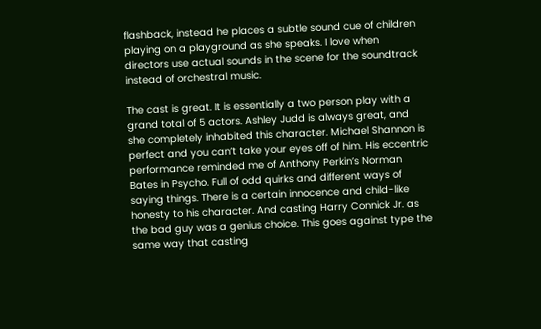flashback, instead he places a subtle sound cue of children playing on a playground as she speaks. I love when directors use actual sounds in the scene for the soundtrack instead of orchestral music.

The cast is great. It is essentially a two person play with a grand total of 5 actors. Ashley Judd is always great, and she completely inhabited this character. Michael Shannon is perfect and you can’t take your eyes off of him. His eccentric performance reminded me of Anthony Perkin’s Norman Bates in Psycho. Full of odd quirks and different ways of saying things. There is a certain innocence and child-like honesty to his character. And casting Harry Connick Jr. as the bad guy was a genius choice. This goes against type the same way that casting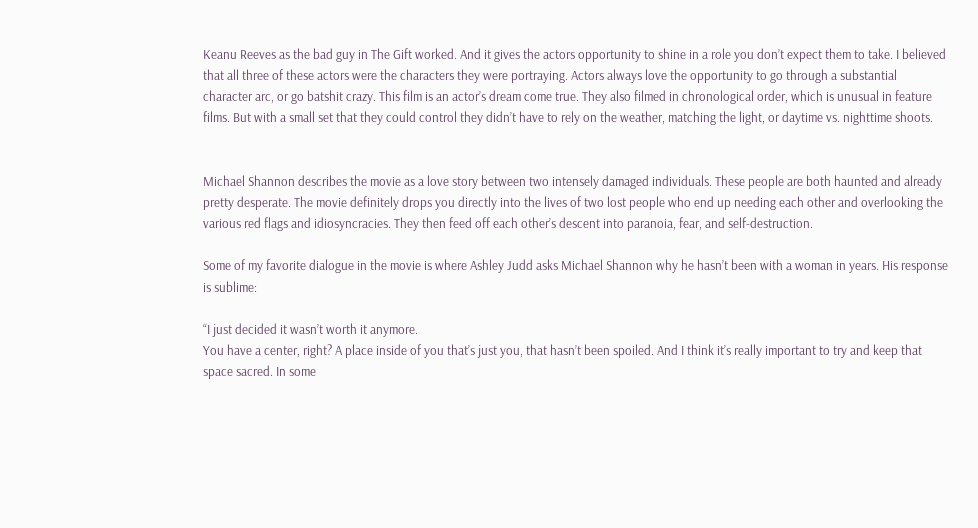Keanu Reeves as the bad guy in The Gift worked. And it gives the actors opportunity to shine in a role you don’t expect them to take. I believed that all three of these actors were the characters they were portraying. Actors always love the opportunity to go through a substantial character arc, or go batshit crazy. This film is an actor’s dream come true. They also filmed in chronological order, which is unusual in feature films. But with a small set that they could control they didn’t have to rely on the weather, matching the light, or daytime vs. nighttime shoots.


Michael Shannon describes the movie as a love story between two intensely damaged individuals. These people are both haunted and already pretty desperate. The movie definitely drops you directly into the lives of two lost people who end up needing each other and overlooking the various red flags and idiosyncracies. They then feed off each other’s descent into paranoia, fear, and self-destruction.

Some of my favorite dialogue in the movie is where Ashley Judd asks Michael Shannon why he hasn’t been with a woman in years. His response is sublime:

“I just decided it wasn’t worth it anymore.
You have a center, right? A place inside of you that’s just you, that hasn’t been spoiled. And I think it’s really important to try and keep that space sacred. In some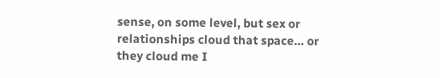sense, on some level, but sex or relationships cloud that space… or they cloud me I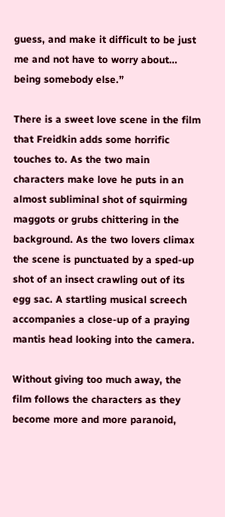guess, and make it difficult to be just me and not have to worry about… being somebody else.”

There is a sweet love scene in the film that Freidkin adds some horrific touches to. As the two main characters make love he puts in an almost subliminal shot of squirming maggots or grubs chittering in the background. As the two lovers climax the scene is punctuated by a sped-up shot of an insect crawling out of its egg sac. A startling musical screech accompanies a close-up of a praying mantis head looking into the camera.

Without giving too much away, the film follows the characters as they become more and more paranoid,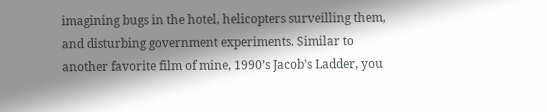imagining bugs in the hotel, helicopters surveilling them, and disturbing government experiments. Similar to another favorite film of mine, 1990’s Jacob’s Ladder, you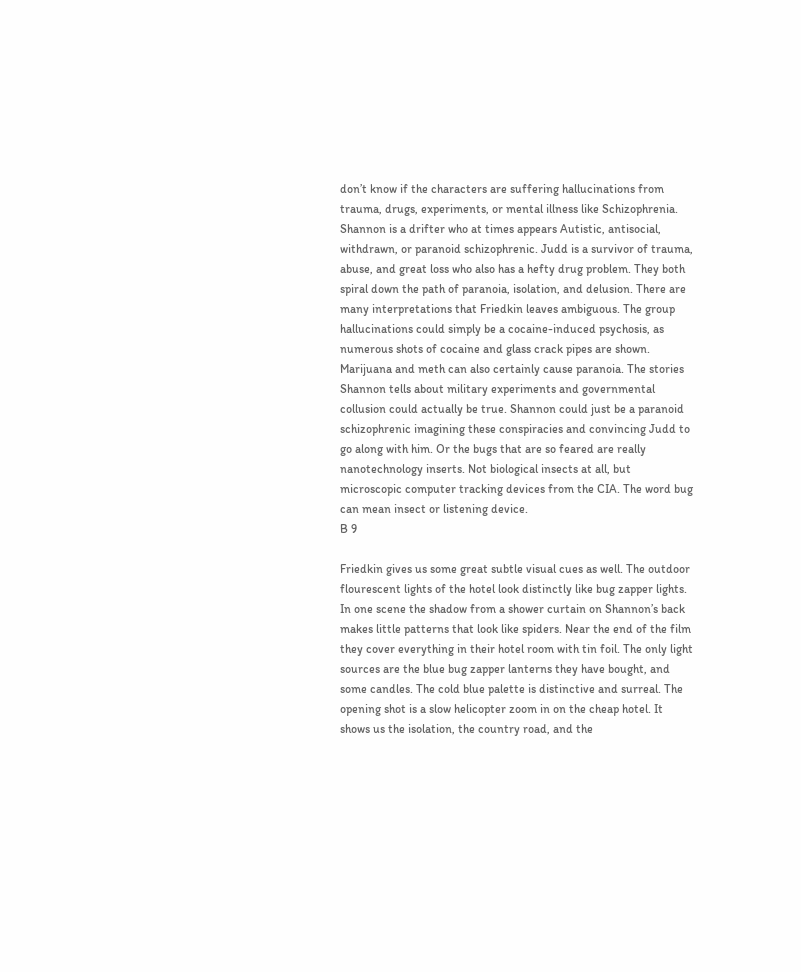don’t know if the characters are suffering hallucinations from trauma, drugs, experiments, or mental illness like Schizophrenia. Shannon is a drifter who at times appears Autistic, antisocial, withdrawn, or paranoid schizophrenic. Judd is a survivor of trauma, abuse, and great loss who also has a hefty drug problem. They both spiral down the path of paranoia, isolation, and delusion. There are many interpretations that Friedkin leaves ambiguous. The group hallucinations could simply be a cocaine-induced psychosis, as numerous shots of cocaine and glass crack pipes are shown. Marijuana and meth can also certainly cause paranoia. The stories Shannon tells about military experiments and governmental collusion could actually be true. Shannon could just be a paranoid schizophrenic imagining these conspiracies and convincing Judd to go along with him. Or the bugs that are so feared are really nanotechnology inserts. Not biological insects at all, but microscopic computer tracking devices from the CIA. The word bug can mean insect or listening device.
B 9

Friedkin gives us some great subtle visual cues as well. The outdoor flourescent lights of the hotel look distinctly like bug zapper lights. In one scene the shadow from a shower curtain on Shannon’s back makes little patterns that look like spiders. Near the end of the film they cover everything in their hotel room with tin foil. The only light sources are the blue bug zapper lanterns they have bought, and some candles. The cold blue palette is distinctive and surreal. The opening shot is a slow helicopter zoom in on the cheap hotel. It shows us the isolation, the country road, and the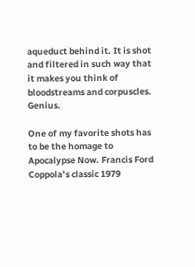aqueduct behind it. It is shot and filtered in such way that it makes you think of bloodstreams and corpuscles. Genius.

One of my favorite shots has to be the homage to Apocalypse Now. Francis Ford Coppola’s classic 1979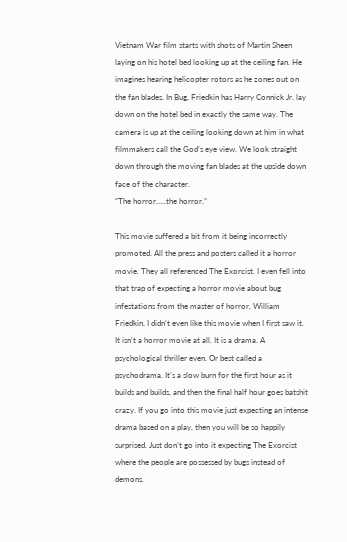Vietnam War film starts with shots of Martin Sheen laying on his hotel bed looking up at the ceiling fan. He imagines hearing helicopter rotors as he zones out on the fan blades. In Bug, Friedkin has Harry Connick Jr. lay down on the hotel bed in exactly the same way. The camera is up at the ceiling looking down at him in what filmmakers call the God’s eye view. We look straight down through the moving fan blades at the upside down face of the character.
“The horror…..the horror.”

This movie suffered a bit from it being incorrectly promoted. All the press and posters called it a horror movie. They all referenced The Exorcist. I even fell into that trap of expecting a horror movie about bug infestations from the master of horror, William Friedkin. I didn’t even like this movie when I first saw it. It isn’t a horror movie at all. It is a drama. A psychological thriller even. Or best called a psychodrama. It’s a slow burn for the first hour as it builds and builds, and then the final half hour goes batshit crazy. If you go into this movie just expecting an intense drama based on a play, then you will be so happily surprised. Just don’t go into it expecting The Exorcist where the people are possessed by bugs instead of demons.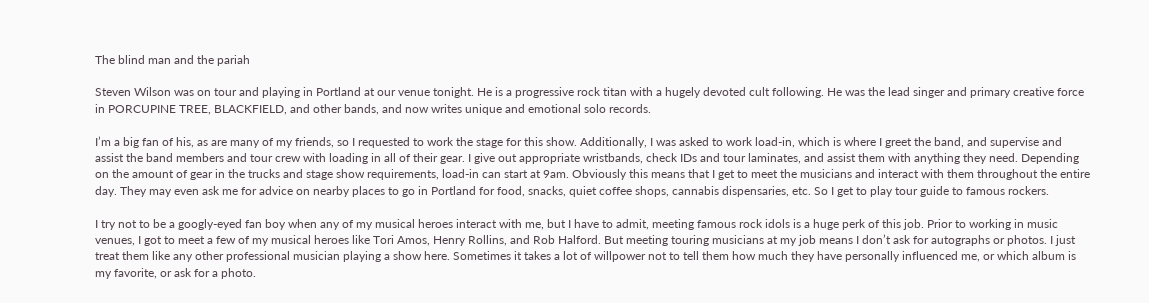The blind man and the pariah

Steven Wilson was on tour and playing in Portland at our venue tonight. He is a progressive rock titan with a hugely devoted cult following. He was the lead singer and primary creative force in PORCUPINE TREE, BLACKFIELD, and other bands, and now writes unique and emotional solo records.

I’m a big fan of his, as are many of my friends, so I requested to work the stage for this show. Additionally, I was asked to work load-in, which is where I greet the band, and supervise and assist the band members and tour crew with loading in all of their gear. I give out appropriate wristbands, check IDs and tour laminates, and assist them with anything they need. Depending on the amount of gear in the trucks and stage show requirements, load-in can start at 9am. Obviously this means that I get to meet the musicians and interact with them throughout the entire day. They may even ask me for advice on nearby places to go in Portland for food, snacks, quiet coffee shops, cannabis dispensaries, etc. So I get to play tour guide to famous rockers.

I try not to be a googly-eyed fan boy when any of my musical heroes interact with me, but I have to admit, meeting famous rock idols is a huge perk of this job. Prior to working in music venues, I got to meet a few of my musical heroes like Tori Amos, Henry Rollins, and Rob Halford. But meeting touring musicians at my job means I don’t ask for autographs or photos. I just treat them like any other professional musician playing a show here. Sometimes it takes a lot of willpower not to tell them how much they have personally influenced me, or which album is my favorite, or ask for a photo.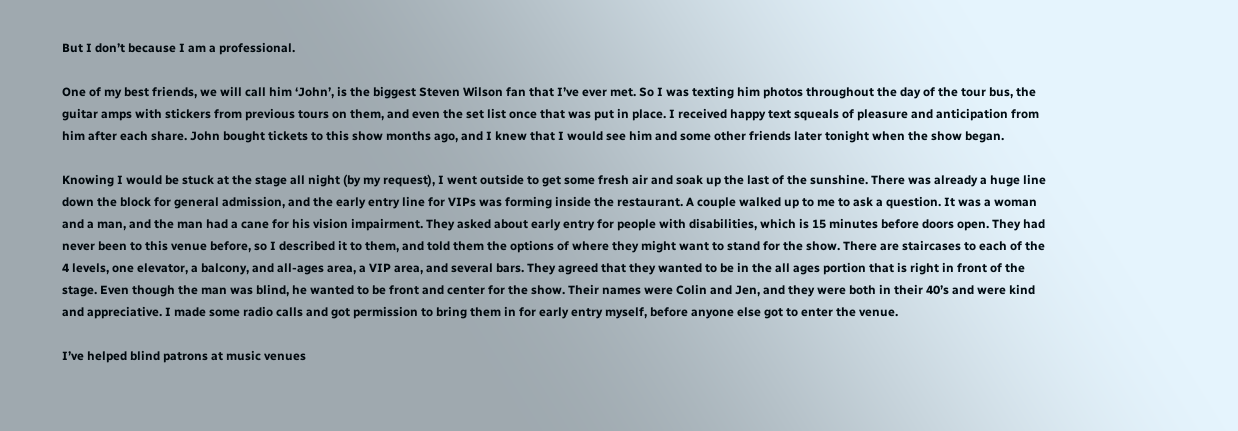But I don’t because I am a professional.

One of my best friends, we will call him ‘John’, is the biggest Steven Wilson fan that I’ve ever met. So I was texting him photos throughout the day of the tour bus, the guitar amps with stickers from previous tours on them, and even the set list once that was put in place. I received happy text squeals of pleasure and anticipation from him after each share. John bought tickets to this show months ago, and I knew that I would see him and some other friends later tonight when the show began.

Knowing I would be stuck at the stage all night (by my request), I went outside to get some fresh air and soak up the last of the sunshine. There was already a huge line down the block for general admission, and the early entry line for VIPs was forming inside the restaurant. A couple walked up to me to ask a question. It was a woman and a man, and the man had a cane for his vision impairment. They asked about early entry for people with disabilities, which is 15 minutes before doors open. They had never been to this venue before, so I described it to them, and told them the options of where they might want to stand for the show. There are staircases to each of the 4 levels, one elevator, a balcony, and all-ages area, a VIP area, and several bars. They agreed that they wanted to be in the all ages portion that is right in front of the stage. Even though the man was blind, he wanted to be front and center for the show. Their names were Colin and Jen, and they were both in their 40’s and were kind and appreciative. I made some radio calls and got permission to bring them in for early entry myself, before anyone else got to enter the venue.

I’ve helped blind patrons at music venues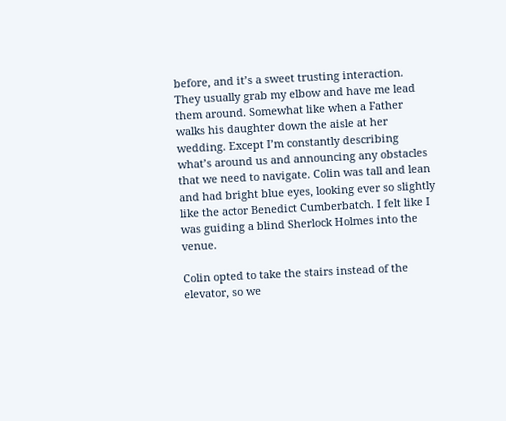before, and it’s a sweet trusting interaction. They usually grab my elbow and have me lead them around. Somewhat like when a Father walks his daughter down the aisle at her wedding. Except I’m constantly describing what’s around us and announcing any obstacles that we need to navigate. Colin was tall and lean and had bright blue eyes, looking ever so slightly like the actor Benedict Cumberbatch. I felt like I was guiding a blind Sherlock Holmes into the venue.

Colin opted to take the stairs instead of the elevator, so we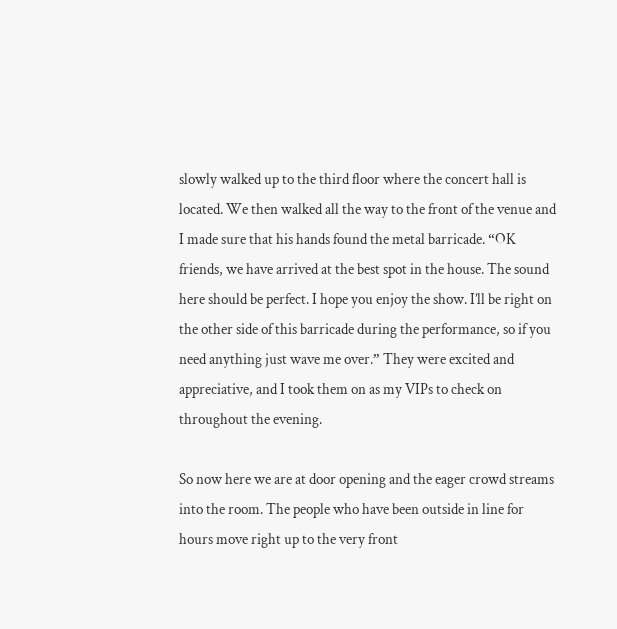slowly walked up to the third floor where the concert hall is located. We then walked all the way to the front of the venue and I made sure that his hands found the metal barricade. “OK friends, we have arrived at the best spot in the house. The sound here should be perfect. I hope you enjoy the show. I’ll be right on the other side of this barricade during the performance, so if you need anything just wave me over.” They were excited and appreciative, and I took them on as my VIPs to check on throughout the evening.

So now here we are at door opening and the eager crowd streams into the room. The people who have been outside in line for hours move right up to the very front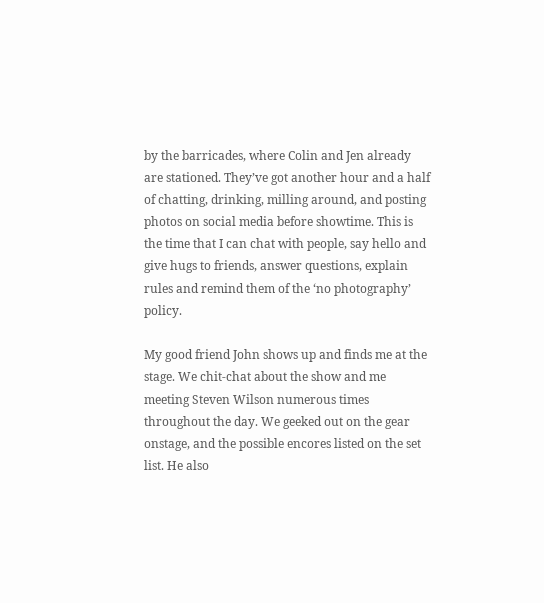by the barricades, where Colin and Jen already are stationed. They’ve got another hour and a half of chatting, drinking, milling around, and posting photos on social media before showtime. This is the time that I can chat with people, say hello and give hugs to friends, answer questions, explain rules and remind them of the ‘no photography’ policy.

My good friend John shows up and finds me at the stage. We chit-chat about the show and me meeting Steven Wilson numerous times throughout the day. We geeked out on the gear onstage, and the possible encores listed on the set list. He also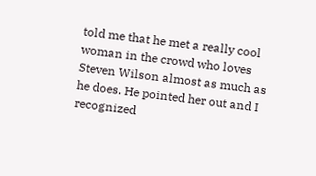told me that he met a really cool woman in the crowd who loves Steven Wilson almost as much as he does. He pointed her out and I recognized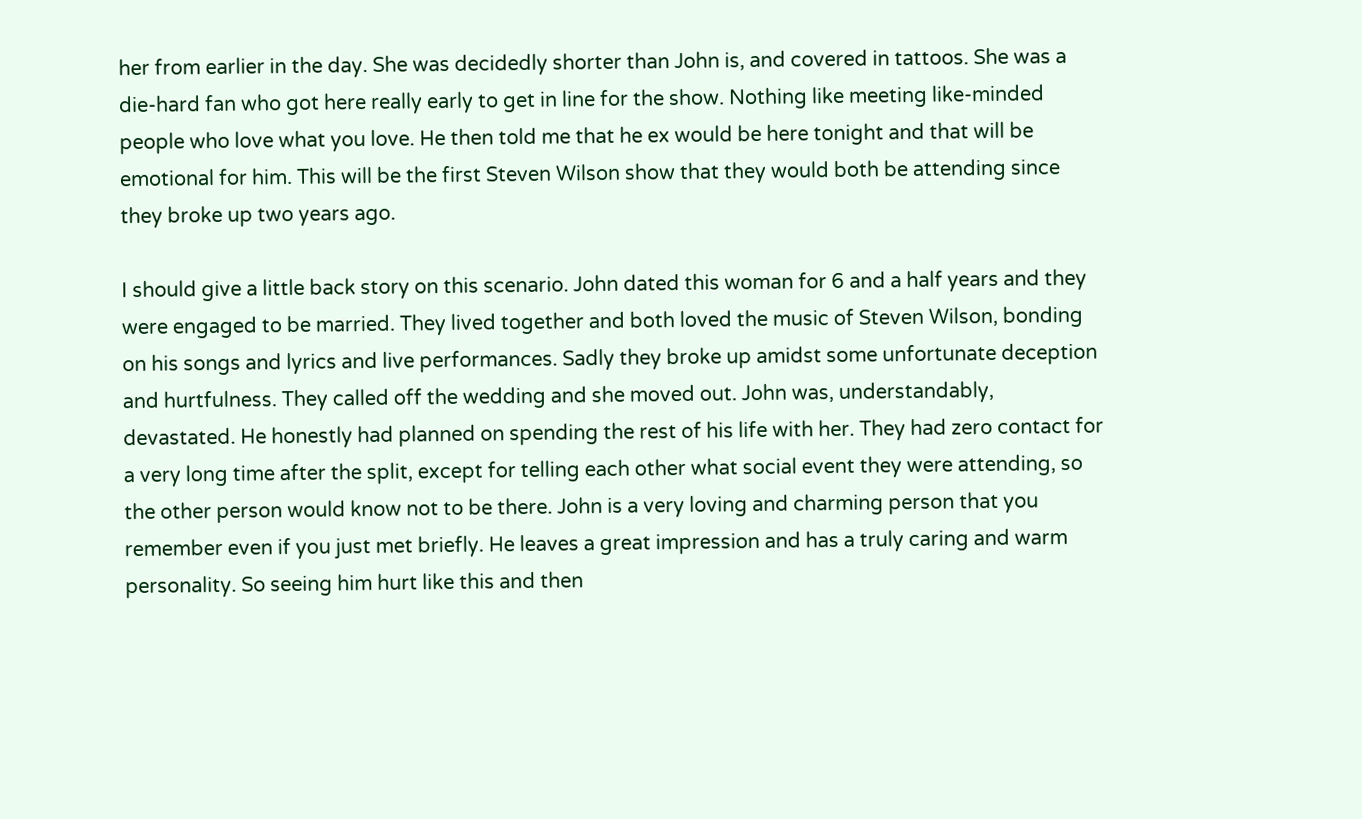her from earlier in the day. She was decidedly shorter than John is, and covered in tattoos. She was a die-hard fan who got here really early to get in line for the show. Nothing like meeting like-minded people who love what you love. He then told me that he ex would be here tonight and that will be emotional for him. This will be the first Steven Wilson show that they would both be attending since they broke up two years ago.

I should give a little back story on this scenario. John dated this woman for 6 and a half years and they were engaged to be married. They lived together and both loved the music of Steven Wilson, bonding on his songs and lyrics and live performances. Sadly they broke up amidst some unfortunate deception and hurtfulness. They called off the wedding and she moved out. John was, understandably, devastated. He honestly had planned on spending the rest of his life with her. They had zero contact for a very long time after the split, except for telling each other what social event they were attending, so the other person would know not to be there. John is a very loving and charming person that you remember even if you just met briefly. He leaves a great impression and has a truly caring and warm personality. So seeing him hurt like this and then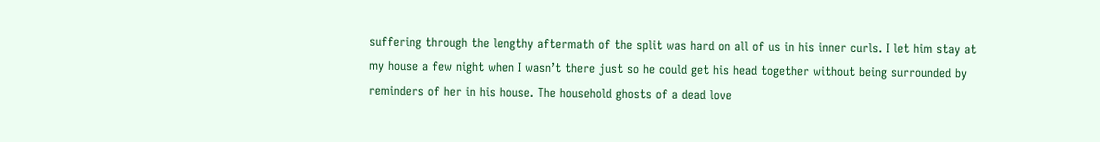suffering through the lengthy aftermath of the split was hard on all of us in his inner curls. I let him stay at my house a few night when I wasn’t there just so he could get his head together without being surrounded by reminders of her in his house. The household ghosts of a dead love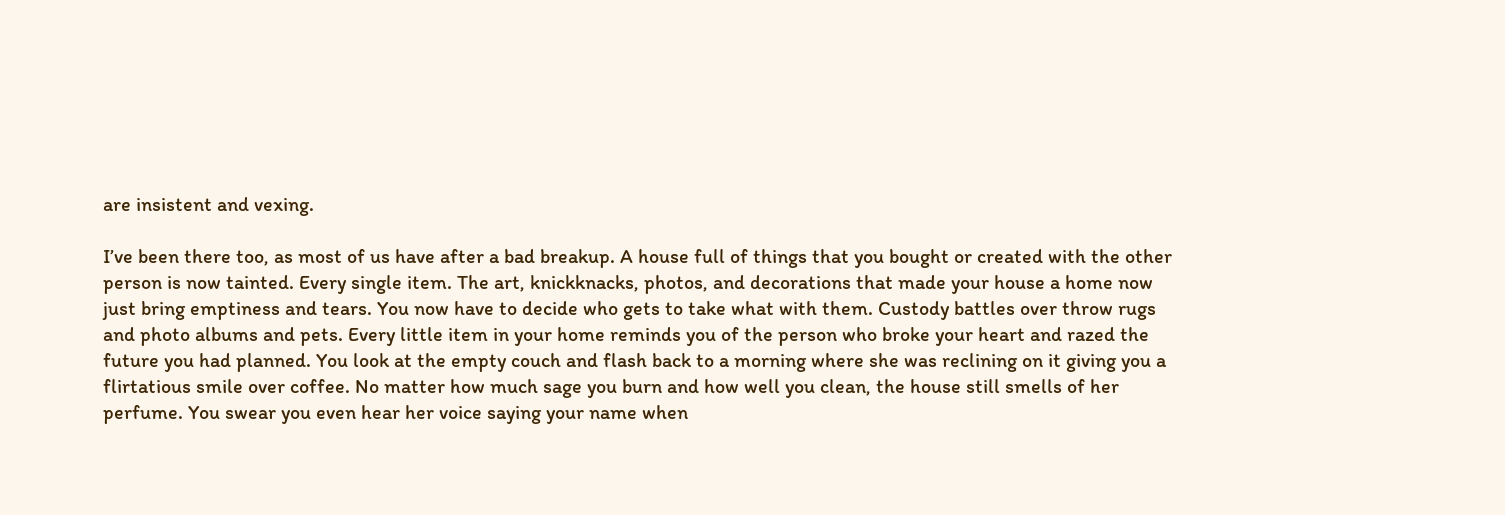are insistent and vexing.

I’ve been there too, as most of us have after a bad breakup. A house full of things that you bought or created with the other person is now tainted. Every single item. The art, knickknacks, photos, and decorations that made your house a home now just bring emptiness and tears. You now have to decide who gets to take what with them. Custody battles over throw rugs and photo albums and pets. Every little item in your home reminds you of the person who broke your heart and razed the future you had planned. You look at the empty couch and flash back to a morning where she was reclining on it giving you a flirtatious smile over coffee. No matter how much sage you burn and how well you clean, the house still smells of her perfume. You swear you even hear her voice saying your name when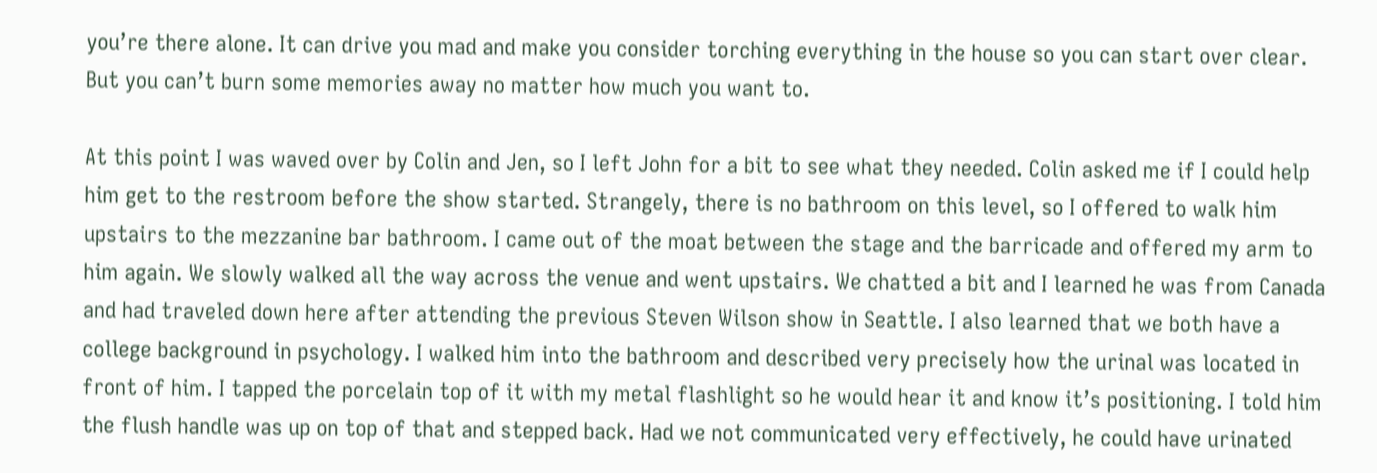you’re there alone. It can drive you mad and make you consider torching everything in the house so you can start over clear. But you can’t burn some memories away no matter how much you want to.

At this point I was waved over by Colin and Jen, so I left John for a bit to see what they needed. Colin asked me if I could help him get to the restroom before the show started. Strangely, there is no bathroom on this level, so I offered to walk him upstairs to the mezzanine bar bathroom. I came out of the moat between the stage and the barricade and offered my arm to him again. We slowly walked all the way across the venue and went upstairs. We chatted a bit and I learned he was from Canada and had traveled down here after attending the previous Steven Wilson show in Seattle. I also learned that we both have a college background in psychology. I walked him into the bathroom and described very precisely how the urinal was located in front of him. I tapped the porcelain top of it with my metal flashlight so he would hear it and know it’s positioning. I told him the flush handle was up on top of that and stepped back. Had we not communicated very effectively, he could have urinated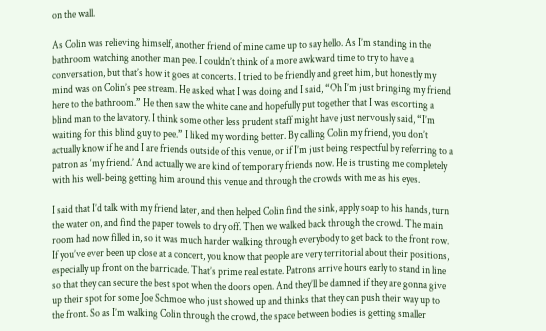on the wall.

As Colin was relieving himself, another friend of mine came up to say hello. As I’m standing in the bathroom watching another man pee. I couldn’t think of a more awkward time to try to have a conversation, but that’s how it goes at concerts. I tried to be friendly and greet him, but honestly my mind was on Colin’s pee stream. He asked what I was doing and I said, “Oh I’m just bringing my friend here to the bathroom.” He then saw the white cane and hopefully put together that I was escorting a blind man to the lavatory. I think some other less prudent staff might have just nervously said, “I’m waiting for this blind guy to pee.” I liked my wording better. By calling Colin my friend, you don’t actually know if he and I are friends outside of this venue, or if I’m just being respectful by referring to a patron as ‘my friend.’ And actually we are kind of temporary friends now. He is trusting me completely with his well-being getting him around this venue and through the crowds with me as his eyes.

I said that I’d talk with my friend later, and then helped Colin find the sink, apply soap to his hands, turn the water on, and find the paper towels to dry off. Then we walked back through the crowd. The main room had now filled in, so it was much harder walking through everybody to get back to the front row. If you’ve ever been up close at a concert, you know that people are very territorial about their positions, especially up front on the barricade. That’s prime real estate. Patrons arrive hours early to stand in line so that they can secure the best spot when the doors open. And they’ll be damned if they are gonna give up their spot for some Joe Schmoe who just showed up and thinks that they can push their way up to the front. So as I’m walking Colin through the crowd, the space between bodies is getting smaller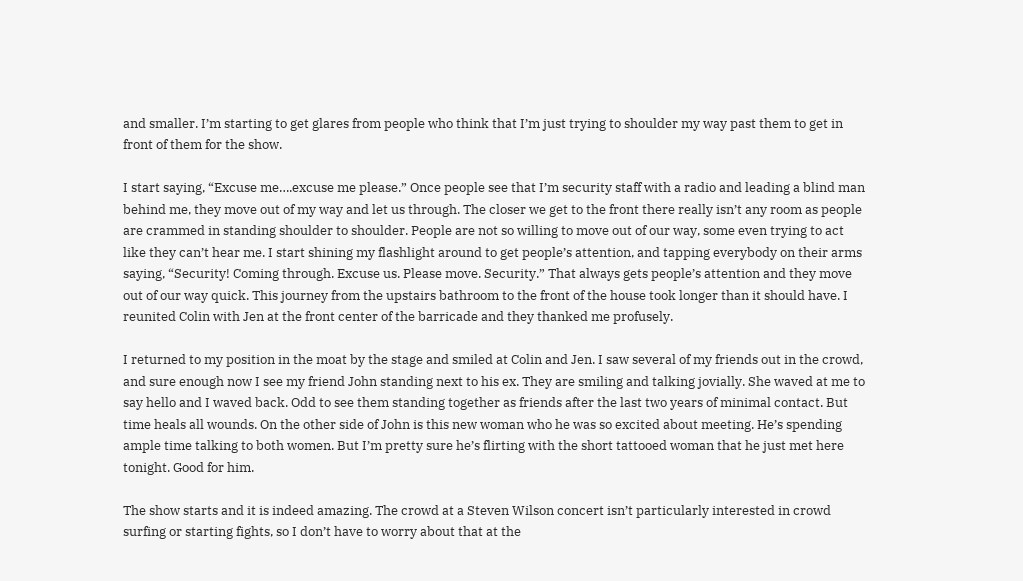and smaller. I’m starting to get glares from people who think that I’m just trying to shoulder my way past them to get in front of them for the show.

I start saying, “Excuse me….excuse me please.” Once people see that I’m security staff with a radio and leading a blind man behind me, they move out of my way and let us through. The closer we get to the front there really isn’t any room as people are crammed in standing shoulder to shoulder. People are not so willing to move out of our way, some even trying to act like they can’t hear me. I start shining my flashlight around to get people’s attention, and tapping everybody on their arms saying, “Security! Coming through. Excuse us. Please move. Security.” That always gets people’s attention and they move out of our way quick. This journey from the upstairs bathroom to the front of the house took longer than it should have. I reunited Colin with Jen at the front center of the barricade and they thanked me profusely.

I returned to my position in the moat by the stage and smiled at Colin and Jen. I saw several of my friends out in the crowd, and sure enough now I see my friend John standing next to his ex. They are smiling and talking jovially. She waved at me to say hello and I waved back. Odd to see them standing together as friends after the last two years of minimal contact. But time heals all wounds. On the other side of John is this new woman who he was so excited about meeting. He’s spending ample time talking to both women. But I’m pretty sure he’s flirting with the short tattooed woman that he just met here tonight. Good for him.

The show starts and it is indeed amazing. The crowd at a Steven Wilson concert isn’t particularly interested in crowd surfing or starting fights, so I don’t have to worry about that at the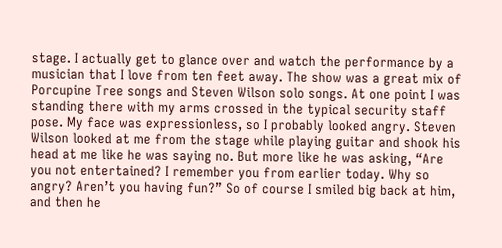stage. I actually get to glance over and watch the performance by a musician that I love from ten feet away. The show was a great mix of Porcupine Tree songs and Steven Wilson solo songs. At one point I was standing there with my arms crossed in the typical security staff pose. My face was expressionless, so I probably looked angry. Steven Wilson looked at me from the stage while playing guitar and shook his head at me like he was saying no. But more like he was asking, “Are you not entertained? I remember you from earlier today. Why so angry? Aren’t you having fun?” So of course I smiled big back at him, and then he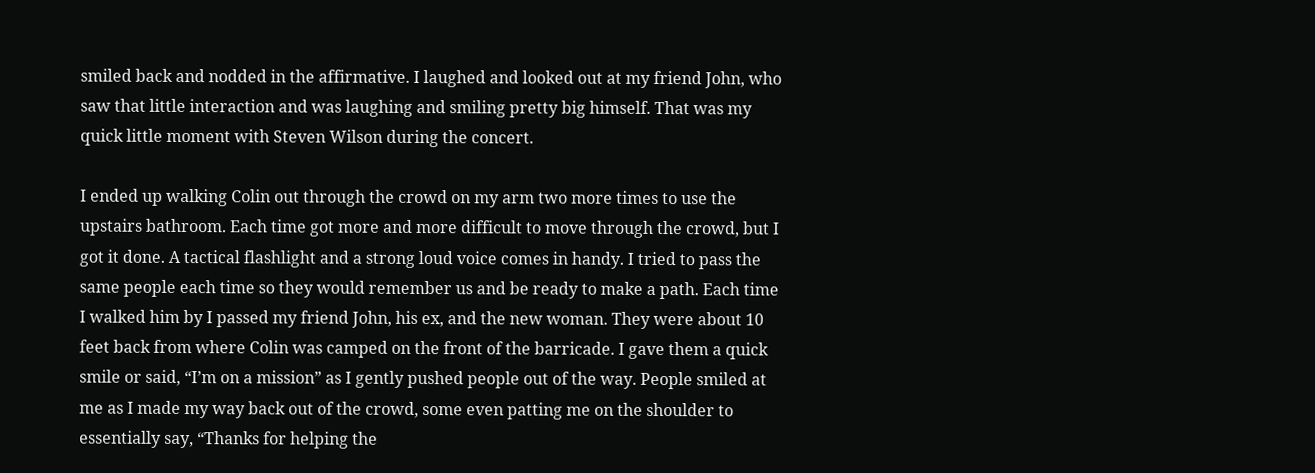smiled back and nodded in the affirmative. I laughed and looked out at my friend John, who saw that little interaction and was laughing and smiling pretty big himself. That was my quick little moment with Steven Wilson during the concert.

I ended up walking Colin out through the crowd on my arm two more times to use the upstairs bathroom. Each time got more and more difficult to move through the crowd, but I got it done. A tactical flashlight and a strong loud voice comes in handy. I tried to pass the same people each time so they would remember us and be ready to make a path. Each time I walked him by I passed my friend John, his ex, and the new woman. They were about 10 feet back from where Colin was camped on the front of the barricade. I gave them a quick smile or said, “I’m on a mission” as I gently pushed people out of the way. People smiled at me as I made my way back out of the crowd, some even patting me on the shoulder to essentially say, “Thanks for helping the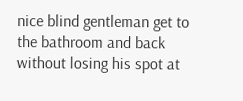nice blind gentleman get to the bathroom and back without losing his spot at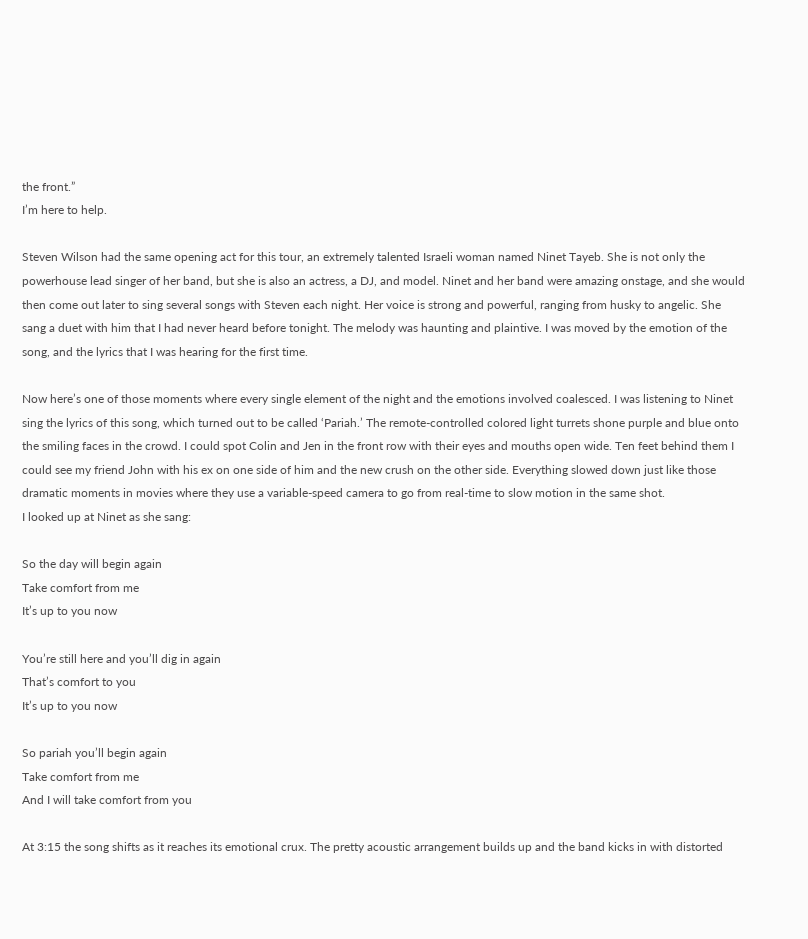the front.”
I’m here to help.

Steven Wilson had the same opening act for this tour, an extremely talented Israeli woman named Ninet Tayeb. She is not only the powerhouse lead singer of her band, but she is also an actress, a DJ, and model. Ninet and her band were amazing onstage, and she would then come out later to sing several songs with Steven each night. Her voice is strong and powerful, ranging from husky to angelic. She sang a duet with him that I had never heard before tonight. The melody was haunting and plaintive. I was moved by the emotion of the song, and the lyrics that I was hearing for the first time.

Now here’s one of those moments where every single element of the night and the emotions involved coalesced. I was listening to Ninet sing the lyrics of this song, which turned out to be called ‘Pariah.’ The remote-controlled colored light turrets shone purple and blue onto the smiling faces in the crowd. I could spot Colin and Jen in the front row with their eyes and mouths open wide. Ten feet behind them I could see my friend John with his ex on one side of him and the new crush on the other side. Everything slowed down just like those dramatic moments in movies where they use a variable-speed camera to go from real-time to slow motion in the same shot.
I looked up at Ninet as she sang:

So the day will begin again
Take comfort from me
It’s up to you now

You’re still here and you’ll dig in again
That’s comfort to you
It’s up to you now

So pariah you’ll begin again
Take comfort from me
And I will take comfort from you

At 3:15 the song shifts as it reaches its emotional crux. The pretty acoustic arrangement builds up and the band kicks in with distorted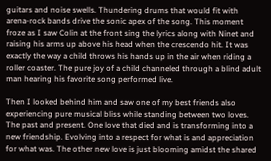guitars and noise swells. Thundering drums that would fit with arena-rock bands drive the sonic apex of the song. This moment froze as I saw Colin at the front sing the lyrics along with Ninet and raising his arms up above his head when the crescendo hit. It was exactly the way a child throws his hands up in the air when riding a roller coaster. The pure joy of a child channeled through a blind adult man hearing his favorite song performed live.

Then I looked behind him and saw one of my best friends also experiencing pure musical bliss while standing between two loves. The past and present. One love that died and is transforming into a new friendship. Evolving into a respect for what is and appreciation for what was. The other new love is just blooming amidst the shared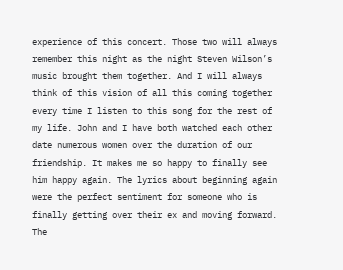experience of this concert. Those two will always remember this night as the night Steven Wilson’s music brought them together. And I will always think of this vision of all this coming together every time I listen to this song for the rest of my life. John and I have both watched each other date numerous women over the duration of our friendship. It makes me so happy to finally see him happy again. The lyrics about beginning again were the perfect sentiment for someone who is finally getting over their ex and moving forward. The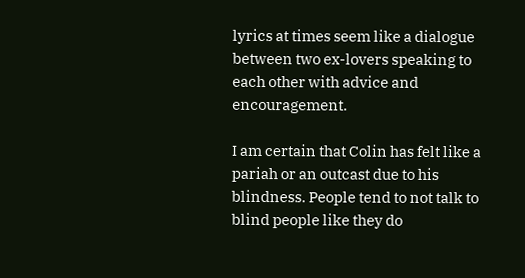lyrics at times seem like a dialogue between two ex-lovers speaking to each other with advice and encouragement.

I am certain that Colin has felt like a pariah or an outcast due to his blindness. People tend to not talk to blind people like they do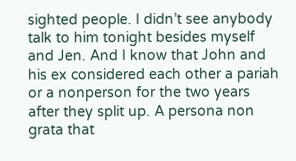sighted people. I didn’t see anybody talk to him tonight besides myself and Jen. And I know that John and his ex considered each other a pariah or a nonperson for the two years after they split up. A persona non grata that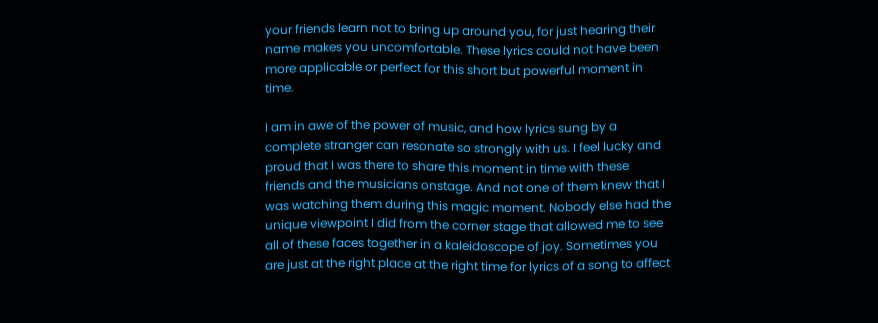your friends learn not to bring up around you, for just hearing their name makes you uncomfortable. These lyrics could not have been more applicable or perfect for this short but powerful moment in time.

I am in awe of the power of music, and how lyrics sung by a complete stranger can resonate so strongly with us. I feel lucky and proud that I was there to share this moment in time with these friends and the musicians onstage. And not one of them knew that I was watching them during this magic moment. Nobody else had the unique viewpoint I did from the corner stage that allowed me to see all of these faces together in a kaleidoscope of joy. Sometimes you are just at the right place at the right time for lyrics of a song to affect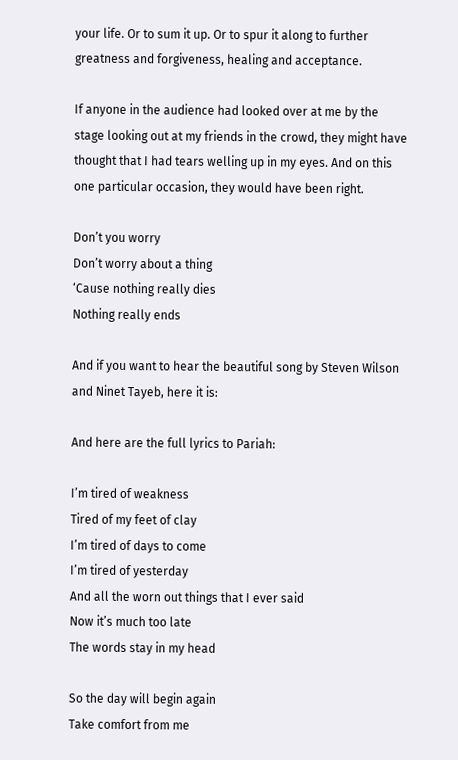your life. Or to sum it up. Or to spur it along to further greatness and forgiveness, healing and acceptance.

If anyone in the audience had looked over at me by the stage looking out at my friends in the crowd, they might have thought that I had tears welling up in my eyes. And on this one particular occasion, they would have been right.

Don’t you worry
Don’t worry about a thing
‘Cause nothing really dies
Nothing really ends

And if you want to hear the beautiful song by Steven Wilson and Ninet Tayeb, here it is:

And here are the full lyrics to Pariah:

I’m tired of weakness
Tired of my feet of clay
I’m tired of days to come
I’m tired of yesterday
And all the worn out things that I ever said
Now it’s much too late
The words stay in my head

So the day will begin again
Take comfort from me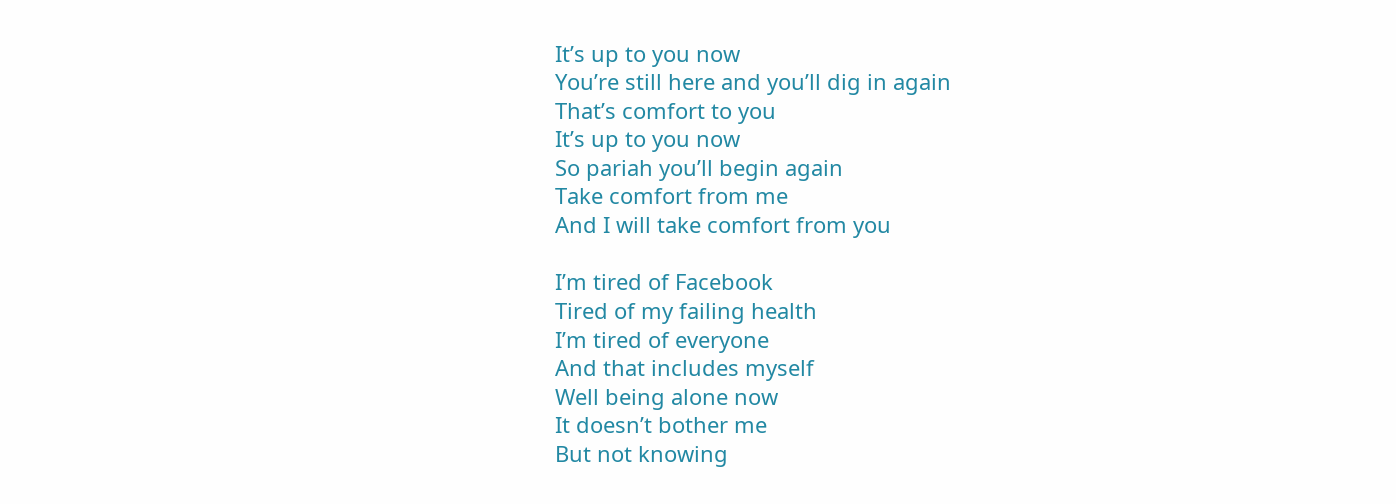It’s up to you now
You’re still here and you’ll dig in again
That’s comfort to you
It’s up to you now
So pariah you’ll begin again
Take comfort from me
And I will take comfort from you

I’m tired of Facebook
Tired of my failing health
I’m tired of everyone
And that includes myself
Well being alone now
It doesn’t bother me
But not knowing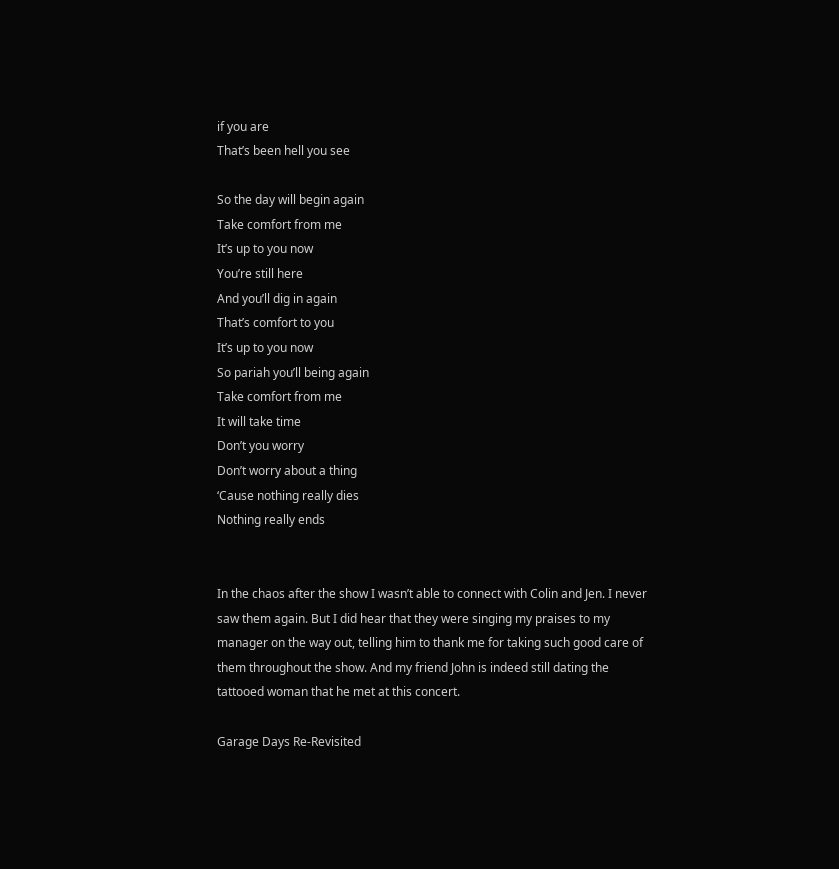if you are
That’s been hell you see

So the day will begin again
Take comfort from me
It’s up to you now
You’re still here
And you’ll dig in again
That’s comfort to you
It’s up to you now
So pariah you’ll being again
Take comfort from me
It will take time
Don’t you worry
Don’t worry about a thing
‘Cause nothing really dies
Nothing really ends


In the chaos after the show I wasn’t able to connect with Colin and Jen. I never saw them again. But I did hear that they were singing my praises to my manager on the way out, telling him to thank me for taking such good care of them throughout the show. And my friend John is indeed still dating the tattooed woman that he met at this concert.

Garage Days Re-Revisited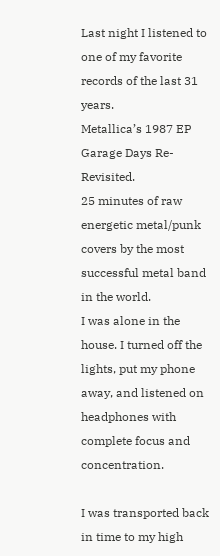Last night I listened to one of my favorite records of the last 31 years.
Metallica’s 1987 EP Garage Days Re-Revisited.
25 minutes of raw energetic metal/punk covers by the most successful metal band in the world.
I was alone in the house. I turned off the lights, put my phone away, and listened on headphones with complete focus and concentration.

I was transported back in time to my high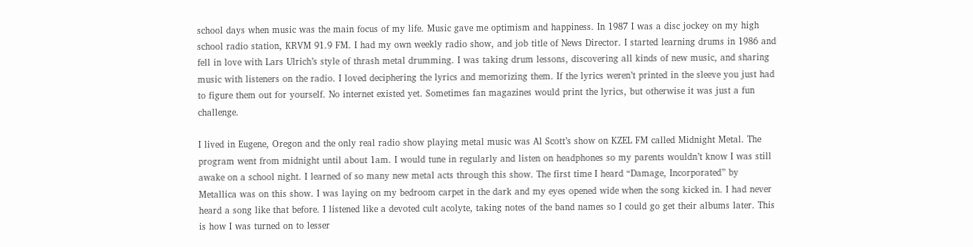school days when music was the main focus of my life. Music gave me optimism and happiness. In 1987 I was a disc jockey on my high school radio station, KRVM 91.9 FM. I had my own weekly radio show, and job title of News Director. I started learning drums in 1986 and fell in love with Lars Ulrich’s style of thrash metal drumming. I was taking drum lessons, discovering all kinds of new music, and sharing music with listeners on the radio. I loved deciphering the lyrics and memorizing them. If the lyrics weren’t printed in the sleeve you just had to figure them out for yourself. No internet existed yet. Sometimes fan magazines would print the lyrics, but otherwise it was just a fun challenge.

I lived in Eugene, Oregon and the only real radio show playing metal music was Al Scott’s show on KZEL FM called Midnight Metal. The program went from midnight until about 1am. I would tune in regularly and listen on headphones so my parents wouldn’t know I was still awake on a school night. I learned of so many new metal acts through this show. The first time I heard “Damage, Incorporated” by Metallica was on this show. I was laying on my bedroom carpet in the dark and my eyes opened wide when the song kicked in. I had never heard a song like that before. I listened like a devoted cult acolyte, taking notes of the band names so I could go get their albums later. This is how I was turned on to lesser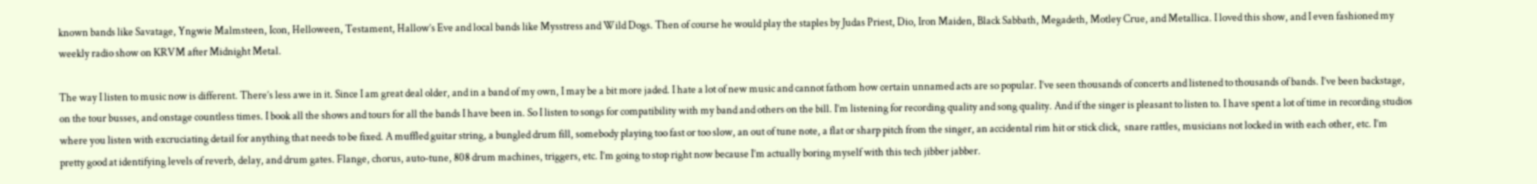known bands like Savatage, Yngwie Malmsteen, Icon, Helloween, Testament, Hallow’s Eve and local bands like Mysstress and Wild Dogs. Then of course he would play the staples by Judas Priest, Dio, Iron Maiden, Black Sabbath, Megadeth, Motley Crue, and Metallica. I loved this show, and I even fashioned my weekly radio show on KRVM after Midnight Metal.

The way I listen to music now is different. There’s less awe in it. Since I am great deal older, and in a band of my own, I may be a bit more jaded. I hate a lot of new music and cannot fathom how certain unnamed acts are so popular. I’ve seen thousands of concerts and listened to thousands of bands. I’ve been backstage, on the tour busses, and onstage countless times. I book all the shows and tours for all the bands I have been in. So I listen to songs for compatibility with my band and others on the bill. I’m listening for recording quality and song quality. And if the singer is pleasant to listen to. I have spent a lot of time in recording studios where you listen with excruciating detail for anything that needs to be fixed. A muffled guitar string, a bungled drum fill, somebody playing too fast or too slow, an out of tune note, a flat or sharp pitch from the singer, an accidental rim hit or stick click,  snare rattles, musicians not locked in with each other, etc. I’m pretty good at identifying levels of reverb, delay, and drum gates. Flange, chorus, auto-tune, 808 drum machines, triggers, etc. I’m going to stop right now because I’m actually boring myself with this tech jibber jabber.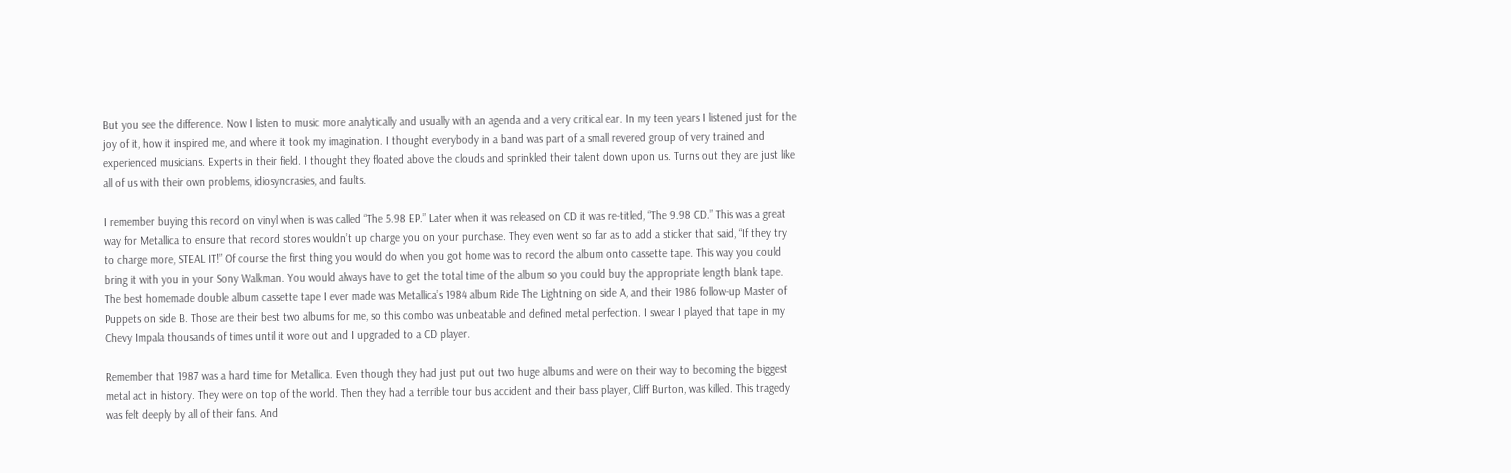But you see the difference. Now I listen to music more analytically and usually with an agenda and a very critical ear. In my teen years I listened just for the joy of it, how it inspired me, and where it took my imagination. I thought everybody in a band was part of a small revered group of very trained and experienced musicians. Experts in their field. I thought they floated above the clouds and sprinkled their talent down upon us. Turns out they are just like all of us with their own problems, idiosyncrasies, and faults.

I remember buying this record on vinyl when is was called “The 5.98 EP.” Later when it was released on CD it was re-titled, “The 9.98 CD.” This was a great way for Metallica to ensure that record stores wouldn’t up charge you on your purchase. They even went so far as to add a sticker that said, “If they try to charge more, STEAL IT!” Of course the first thing you would do when you got home was to record the album onto cassette tape. This way you could bring it with you in your Sony Walkman. You would always have to get the total time of the album so you could buy the appropriate length blank tape. The best homemade double album cassette tape I ever made was Metallica’s 1984 album Ride The Lightning on side A, and their 1986 follow-up Master of Puppets on side B. Those are their best two albums for me, so this combo was unbeatable and defined metal perfection. I swear I played that tape in my Chevy Impala thousands of times until it wore out and I upgraded to a CD player.

Remember that 1987 was a hard time for Metallica. Even though they had just put out two huge albums and were on their way to becoming the biggest metal act in history. They were on top of the world. Then they had a terrible tour bus accident and their bass player, Cliff Burton, was killed. This tragedy was felt deeply by all of their fans. And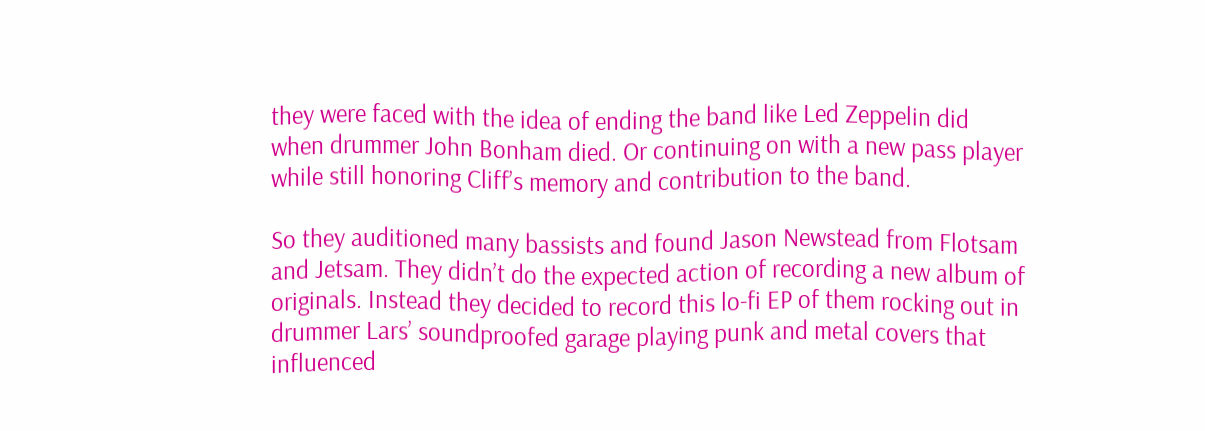they were faced with the idea of ending the band like Led Zeppelin did when drummer John Bonham died. Or continuing on with a new pass player while still honoring Cliff’s memory and contribution to the band.

So they auditioned many bassists and found Jason Newstead from Flotsam and Jetsam. They didn’t do the expected action of recording a new album of originals. Instead they decided to record this lo-fi EP of them rocking out in drummer Lars’ soundproofed garage playing punk and metal covers that influenced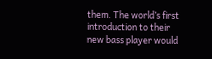them. The world’s first introduction to their new bass player would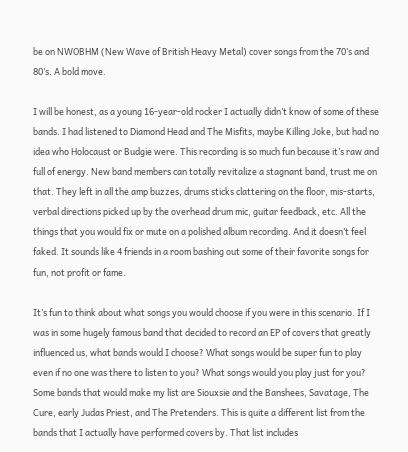be on NWOBHM (New Wave of British Heavy Metal) cover songs from the 70’s and 80’s. A bold move.

I will be honest, as a young 16-year-old rocker I actually didn’t know of some of these bands. I had listened to Diamond Head and The Misfits, maybe Killing Joke, but had no idea who Holocaust or Budgie were. This recording is so much fun because it’s raw and full of energy. New band members can totally revitalize a stagnant band, trust me on that. They left in all the amp buzzes, drums sticks clattering on the floor, mis-starts, verbal directions picked up by the overhead drum mic, guitar feedback, etc. All the things that you would fix or mute on a polished album recording. And it doesn’t feel faked. It sounds like 4 friends in a room bashing out some of their favorite songs for fun, not profit or fame.

It’s fun to think about what songs you would choose if you were in this scenario. If I was in some hugely famous band that decided to record an EP of covers that greatly influenced us, what bands would I choose? What songs would be super fun to play even if no one was there to listen to you? What songs would you play just for you? Some bands that would make my list are Siouxsie and the Banshees, Savatage, The Cure, early Judas Priest, and The Pretenders. This is quite a different list from the bands that I actually have performed covers by. That list includes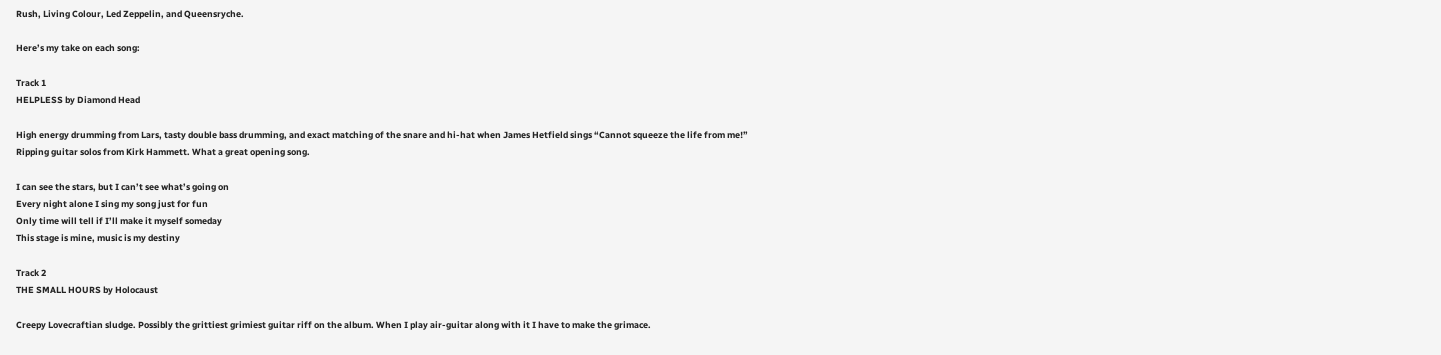Rush, Living Colour, Led Zeppelin, and Queensryche.

Here’s my take on each song:

Track 1
HELPLESS by Diamond Head

High energy drumming from Lars, tasty double bass drumming, and exact matching of the snare and hi-hat when James Hetfield sings “Cannot squeeze the life from me!”
Ripping guitar solos from Kirk Hammett. What a great opening song.

I can see the stars, but I can’t see what’s going on
Every night alone I sing my song just for fun
Only time will tell if I’ll make it myself someday
This stage is mine, music is my destiny

Track 2
THE SMALL HOURS by Holocaust

Creepy Lovecraftian sludge. Possibly the grittiest grimiest guitar riff on the album. When I play air-guitar along with it I have to make the grimace.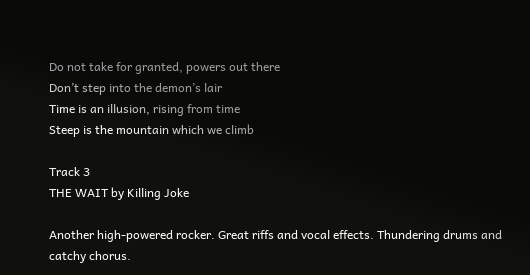Do not take for granted, powers out there
Don’t step into the demon’s lair
Time is an illusion, rising from time
Steep is the mountain which we climb

Track 3
THE WAIT by Killing Joke

Another high-powered rocker. Great riffs and vocal effects. Thundering drums and catchy chorus.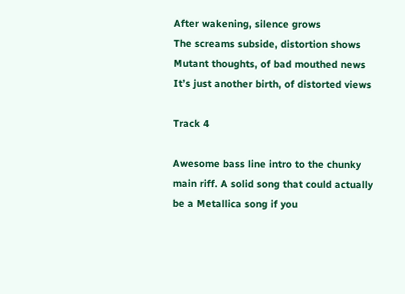After wakening, silence grows
The screams subside, distortion shows
Mutant thoughts, of bad mouthed news
It’s just another birth, of distorted views

Track 4

Awesome bass line intro to the chunky main riff. A solid song that could actually be a Metallica song if you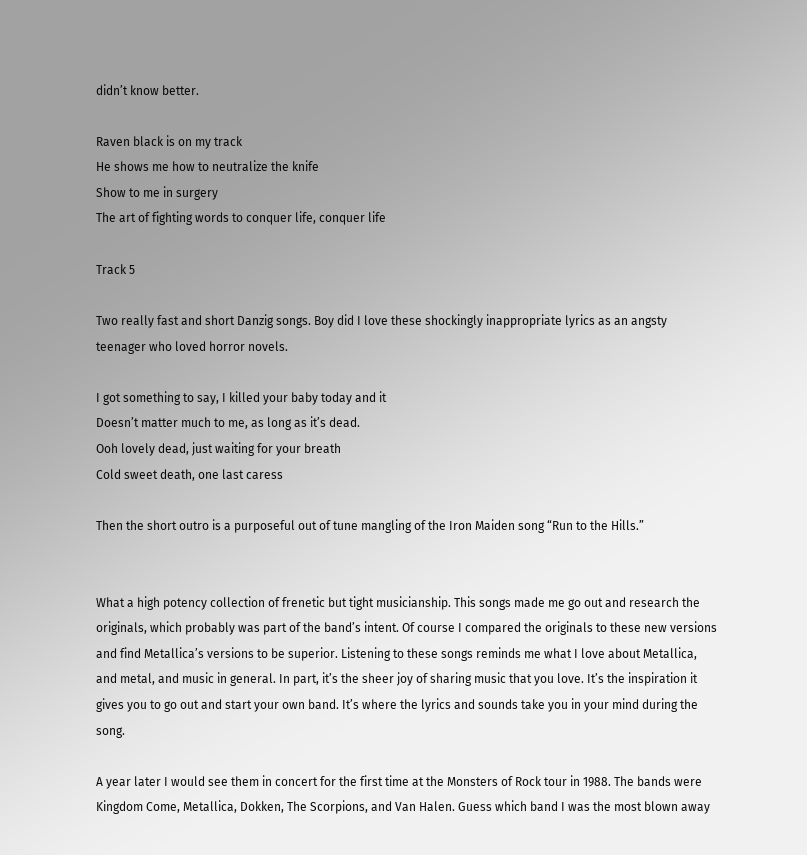didn’t know better.

Raven black is on my track
He shows me how to neutralize the knife
Show to me in surgery
The art of fighting words to conquer life, conquer life

Track 5

Two really fast and short Danzig songs. Boy did I love these shockingly inappropriate lyrics as an angsty teenager who loved horror novels.

I got something to say, I killed your baby today and it
Doesn’t matter much to me, as long as it’s dead.
Ooh lovely dead, just waiting for your breath
Cold sweet death, one last caress

Then the short outro is a purposeful out of tune mangling of the Iron Maiden song “Run to the Hills.”


What a high potency collection of frenetic but tight musicianship. This songs made me go out and research the originals, which probably was part of the band’s intent. Of course I compared the originals to these new versions and find Metallica’s versions to be superior. Listening to these songs reminds me what I love about Metallica, and metal, and music in general. In part, it’s the sheer joy of sharing music that you love. It’s the inspiration it gives you to go out and start your own band. It’s where the lyrics and sounds take you in your mind during the song.

A year later I would see them in concert for the first time at the Monsters of Rock tour in 1988. The bands were Kingdom Come, Metallica, Dokken, The Scorpions, and Van Halen. Guess which band I was the most blown away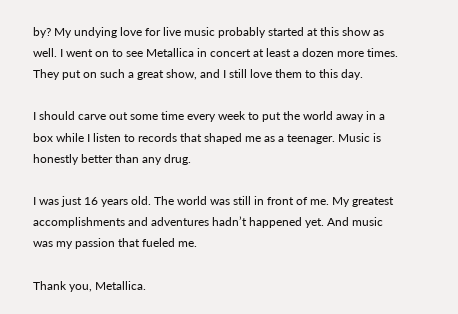by? My undying love for live music probably started at this show as well. I went on to see Metallica in concert at least a dozen more times. They put on such a great show, and I still love them to this day.

I should carve out some time every week to put the world away in a box while I listen to records that shaped me as a teenager. Music is honestly better than any drug.

I was just 16 years old. The world was still in front of me. My greatest accomplishments and adventures hadn’t happened yet. And music was my passion that fueled me.

Thank you, Metallica.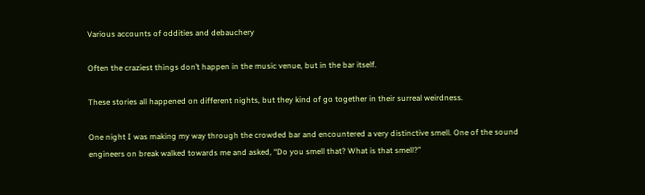Various accounts of oddities and debauchery

Often the craziest things don’t happen in the music venue, but in the bar itself.

These stories all happened on different nights, but they kind of go together in their surreal weirdness.

One night I was making my way through the crowded bar and encountered a very distinctive smell. One of the sound engineers on break walked towards me and asked, “Do you smell that? What is that smell?”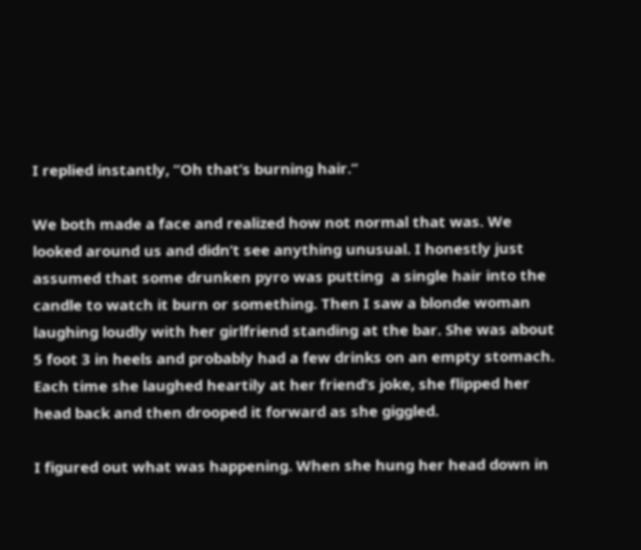I replied instantly, “Oh that’s burning hair.”

We both made a face and realized how not normal that was. We looked around us and didn’t see anything unusual. I honestly just assumed that some drunken pyro was putting  a single hair into the candle to watch it burn or something. Then I saw a blonde woman laughing loudly with her girlfriend standing at the bar. She was about 5 foot 3 in heels and probably had a few drinks on an empty stomach. Each time she laughed heartily at her friend’s joke, she flipped her head back and then drooped it forward as she giggled.

I figured out what was happening. When she hung her head down in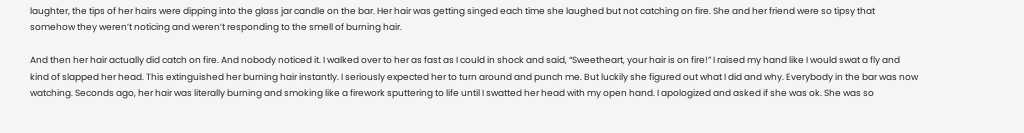laughter, the tips of her hairs were dipping into the glass jar candle on the bar. Her hair was getting singed each time she laughed but not catching on fire. She and her friend were so tipsy that somehow they weren’t noticing and weren’t responding to the smell of burning hair.

And then her hair actually did catch on fire. And nobody noticed it. I walked over to her as fast as I could in shock and said, “Sweetheart, your hair is on fire!” I raised my hand like I would swat a fly and kind of slapped her head. This extinguished her burning hair instantly. I seriously expected her to turn around and punch me. But luckily she figured out what I did and why. Everybody in the bar was now watching. Seconds ago, her hair was literally burning and smoking like a firework sputtering to life until I swatted her head with my open hand. I apologized and asked if she was ok. She was so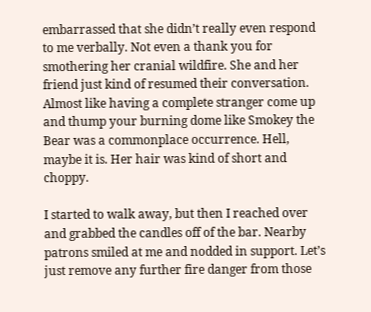embarrassed that she didn’t really even respond to me verbally. Not even a thank you for smothering her cranial wildfire. She and her friend just kind of resumed their conversation. Almost like having a complete stranger come up and thump your burning dome like Smokey the Bear was a commonplace occurrence. Hell, maybe it is. Her hair was kind of short and choppy.

I started to walk away, but then I reached over and grabbed the candles off of the bar. Nearby patrons smiled at me and nodded in support. Let’s just remove any further fire danger from those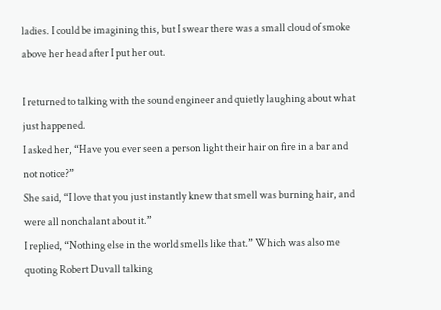ladies. I could be imagining this, but I swear there was a small cloud of smoke above her head after I put her out.

I returned to talking with the sound engineer and quietly laughing about what just happened.
I asked her, “Have you ever seen a person light their hair on fire in a bar and not notice?”
She said, “I love that you just instantly knew that smell was burning hair, and were all nonchalant about it.”
I replied, “Nothing else in the world smells like that.” Which was also me quoting Robert Duvall talking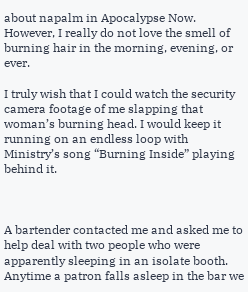about napalm in Apocalypse Now. However, I really do not love the smell of burning hair in the morning, evening, or ever.

I truly wish that I could watch the security camera footage of me slapping that woman’s burning head. I would keep it running on an endless loop with Ministry’s song “Burning Inside” playing behind it.



A bartender contacted me and asked me to help deal with two people who were apparently sleeping in an isolate booth. Anytime a patron falls asleep in the bar we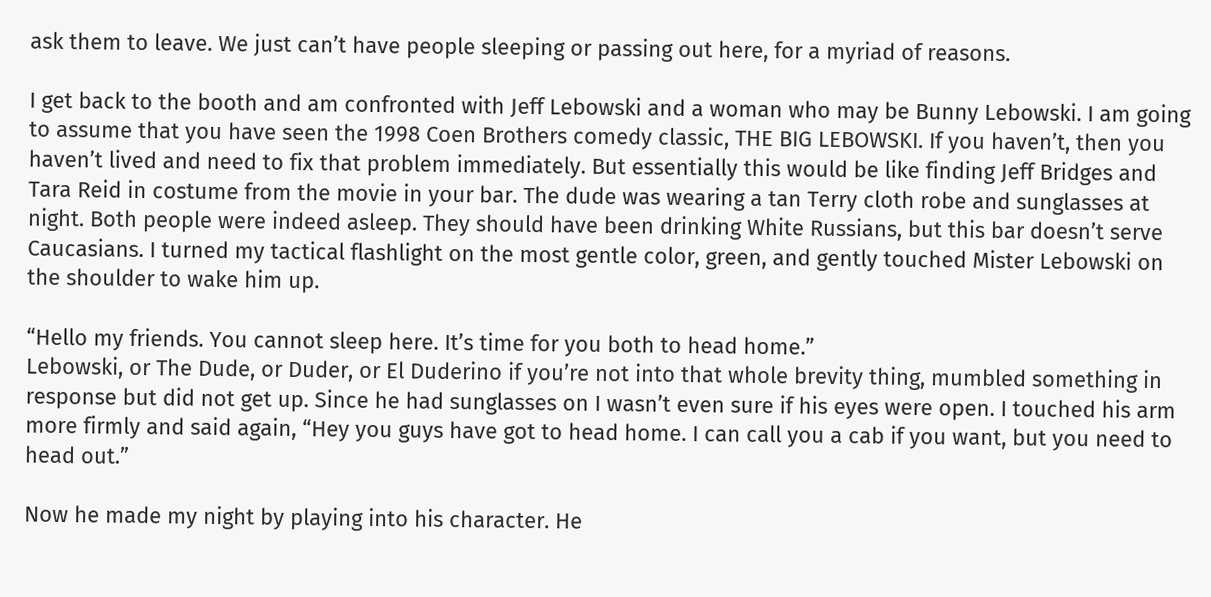ask them to leave. We just can’t have people sleeping or passing out here, for a myriad of reasons.

I get back to the booth and am confronted with Jeff Lebowski and a woman who may be Bunny Lebowski. I am going to assume that you have seen the 1998 Coen Brothers comedy classic, THE BIG LEBOWSKI. If you haven’t, then you haven’t lived and need to fix that problem immediately. But essentially this would be like finding Jeff Bridges and Tara Reid in costume from the movie in your bar. The dude was wearing a tan Terry cloth robe and sunglasses at night. Both people were indeed asleep. They should have been drinking White Russians, but this bar doesn’t serve Caucasians. I turned my tactical flashlight on the most gentle color, green, and gently touched Mister Lebowski on the shoulder to wake him up.

“Hello my friends. You cannot sleep here. It’s time for you both to head home.”
Lebowski, or The Dude, or Duder, or El Duderino if you’re not into that whole brevity thing, mumbled something in response but did not get up. Since he had sunglasses on I wasn’t even sure if his eyes were open. I touched his arm more firmly and said again, “Hey you guys have got to head home. I can call you a cab if you want, but you need to head out.”

Now he made my night by playing into his character. He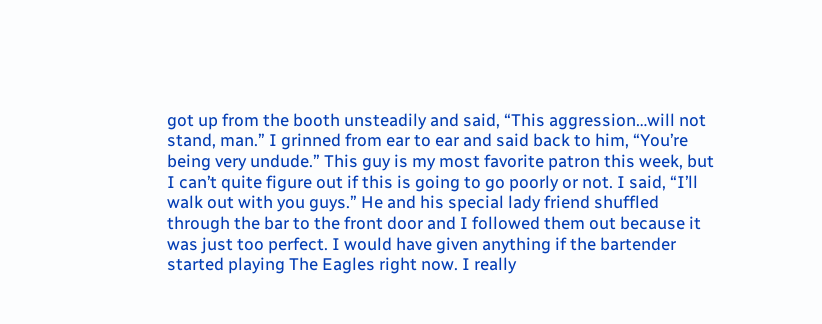got up from the booth unsteadily and said, “This aggression…will not stand, man.” I grinned from ear to ear and said back to him, “You’re being very undude.” This guy is my most favorite patron this week, but I can’t quite figure out if this is going to go poorly or not. I said, “I’ll walk out with you guys.” He and his special lady friend shuffled through the bar to the front door and I followed them out because it was just too perfect. I would have given anything if the bartender started playing The Eagles right now. I really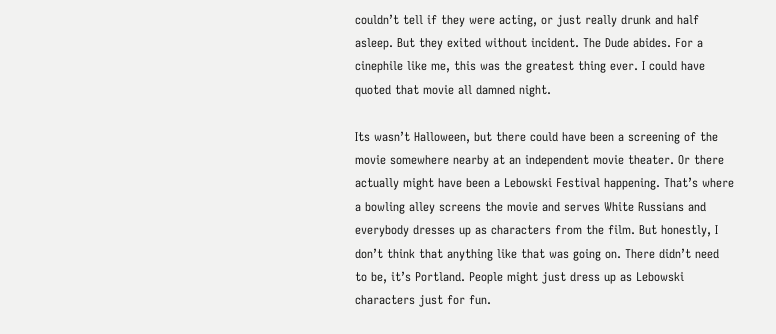couldn’t tell if they were acting, or just really drunk and half asleep. But they exited without incident. The Dude abides. For a cinephile like me, this was the greatest thing ever. I could have quoted that movie all damned night.

Its wasn’t Halloween, but there could have been a screening of the movie somewhere nearby at an independent movie theater. Or there actually might have been a Lebowski Festival happening. That’s where a bowling alley screens the movie and serves White Russians and everybody dresses up as characters from the film. But honestly, I don’t think that anything like that was going on. There didn’t need to be, it’s Portland. People might just dress up as Lebowski characters just for fun.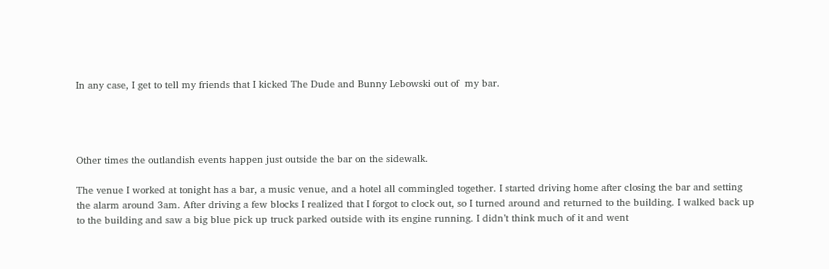In any case, I get to tell my friends that I kicked The Dude and Bunny Lebowski out of  my bar.




Other times the outlandish events happen just outside the bar on the sidewalk.

The venue I worked at tonight has a bar, a music venue, and a hotel all commingled together. I started driving home after closing the bar and setting the alarm around 3am. After driving a few blocks I realized that I forgot to clock out, so I turned around and returned to the building. I walked back up to the building and saw a big blue pick up truck parked outside with its engine running. I didn’t think much of it and went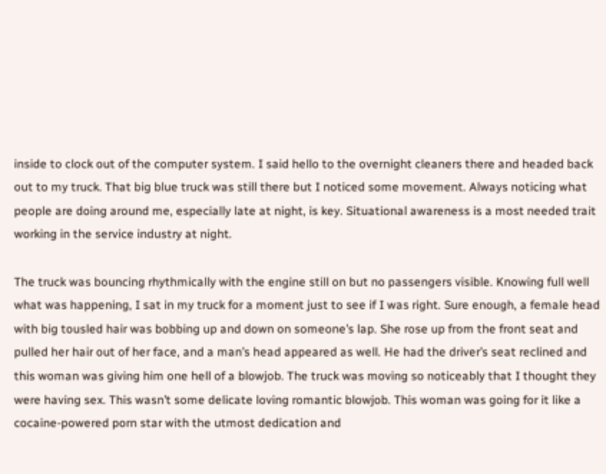inside to clock out of the computer system. I said hello to the overnight cleaners there and headed back out to my truck. That big blue truck was still there but I noticed some movement. Always noticing what people are doing around me, especially late at night, is key. Situational awareness is a most needed trait working in the service industry at night.

The truck was bouncing rhythmically with the engine still on but no passengers visible. Knowing full well what was happening, I sat in my truck for a moment just to see if I was right. Sure enough, a female head with big tousled hair was bobbing up and down on someone’s lap. She rose up from the front seat and pulled her hair out of her face, and a man’s head appeared as well. He had the driver’s seat reclined and this woman was giving him one hell of a blowjob. The truck was moving so noticeably that I thought they were having sex. This wasn’t some delicate loving romantic blowjob. This woman was going for it like a cocaine-powered porn star with the utmost dedication and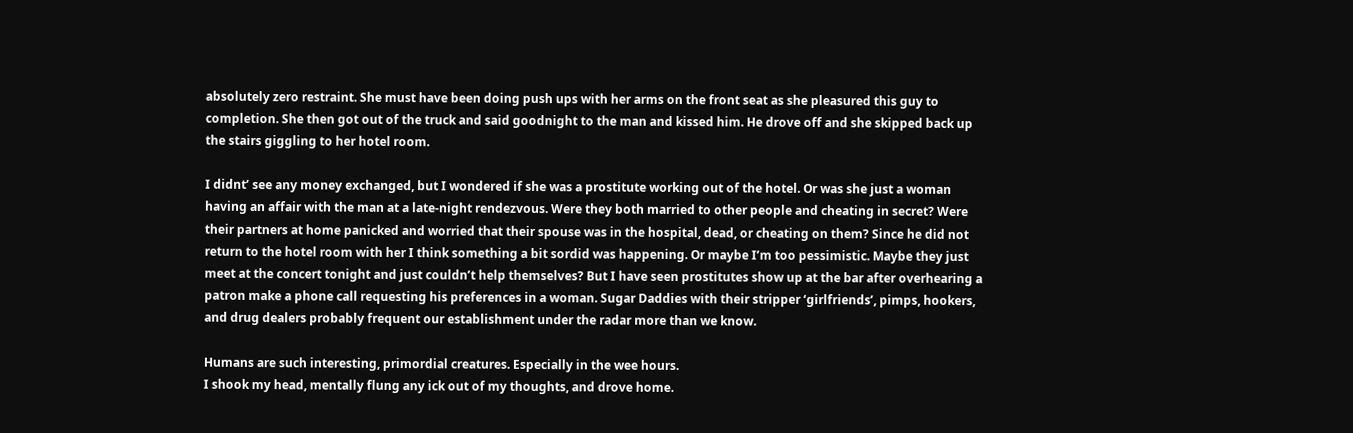absolutely zero restraint. She must have been doing push ups with her arms on the front seat as she pleasured this guy to completion. She then got out of the truck and said goodnight to the man and kissed him. He drove off and she skipped back up the stairs giggling to her hotel room.

I didnt’ see any money exchanged, but I wondered if she was a prostitute working out of the hotel. Or was she just a woman having an affair with the man at a late-night rendezvous. Were they both married to other people and cheating in secret? Were their partners at home panicked and worried that their spouse was in the hospital, dead, or cheating on them? Since he did not return to the hotel room with her I think something a bit sordid was happening. Or maybe I’m too pessimistic. Maybe they just meet at the concert tonight and just couldn’t help themselves? But I have seen prostitutes show up at the bar after overhearing a patron make a phone call requesting his preferences in a woman. Sugar Daddies with their stripper ‘girlfriends’, pimps, hookers, and drug dealers probably frequent our establishment under the radar more than we know.

Humans are such interesting, primordial creatures. Especially in the wee hours.
I shook my head, mentally flung any ick out of my thoughts, and drove home.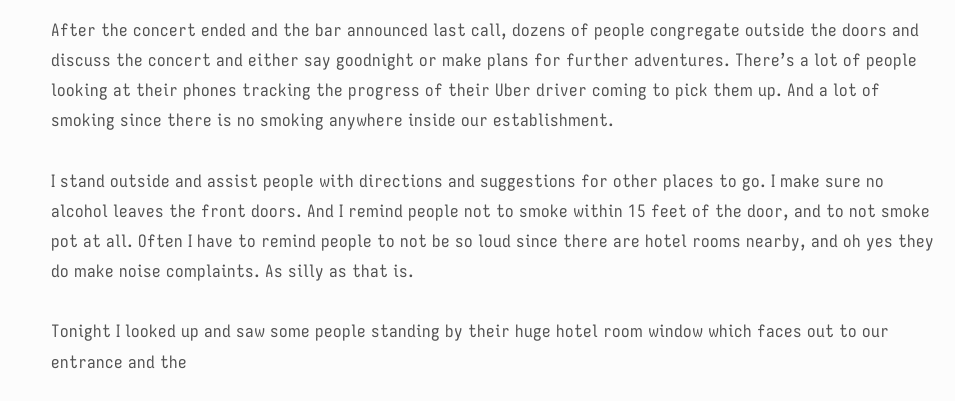After the concert ended and the bar announced last call, dozens of people congregate outside the doors and discuss the concert and either say goodnight or make plans for further adventures. There’s a lot of people looking at their phones tracking the progress of their Uber driver coming to pick them up. And a lot of smoking since there is no smoking anywhere inside our establishment.

I stand outside and assist people with directions and suggestions for other places to go. I make sure no alcohol leaves the front doors. And I remind people not to smoke within 15 feet of the door, and to not smoke pot at all. Often I have to remind people to not be so loud since there are hotel rooms nearby, and oh yes they do make noise complaints. As silly as that is.

Tonight I looked up and saw some people standing by their huge hotel room window which faces out to our entrance and the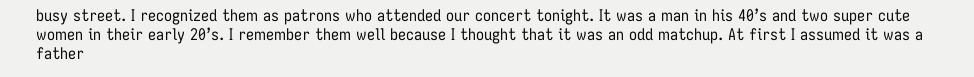busy street. I recognized them as patrons who attended our concert tonight. It was a man in his 40’s and two super cute women in their early 20’s. I remember them well because I thought that it was an odd matchup. At first I assumed it was a father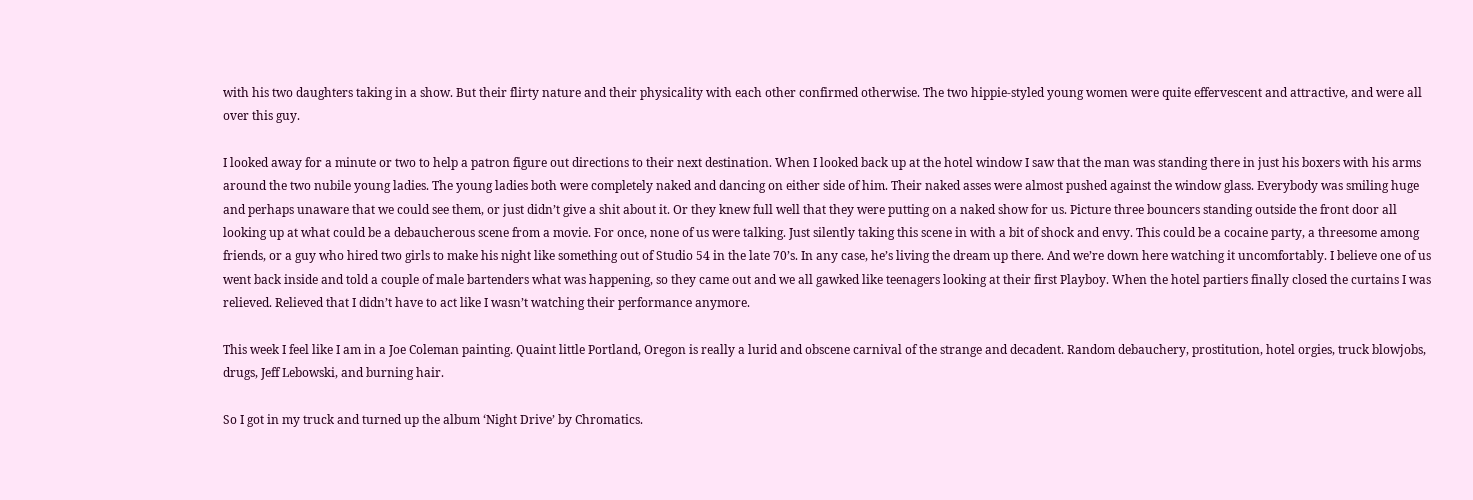with his two daughters taking in a show. But their flirty nature and their physicality with each other confirmed otherwise. The two hippie-styled young women were quite effervescent and attractive, and were all over this guy.

I looked away for a minute or two to help a patron figure out directions to their next destination. When I looked back up at the hotel window I saw that the man was standing there in just his boxers with his arms around the two nubile young ladies. The young ladies both were completely naked and dancing on either side of him. Their naked asses were almost pushed against the window glass. Everybody was smiling huge and perhaps unaware that we could see them, or just didn’t give a shit about it. Or they knew full well that they were putting on a naked show for us. Picture three bouncers standing outside the front door all looking up at what could be a debaucherous scene from a movie. For once, none of us were talking. Just silently taking this scene in with a bit of shock and envy. This could be a cocaine party, a threesome among friends, or a guy who hired two girls to make his night like something out of Studio 54 in the late 70’s. In any case, he’s living the dream up there. And we’re down here watching it uncomfortably. I believe one of us went back inside and told a couple of male bartenders what was happening, so they came out and we all gawked like teenagers looking at their first Playboy. When the hotel partiers finally closed the curtains I was relieved. Relieved that I didn’t have to act like I wasn’t watching their performance anymore.

This week I feel like I am in a Joe Coleman painting. Quaint little Portland, Oregon is really a lurid and obscene carnival of the strange and decadent. Random debauchery, prostitution, hotel orgies, truck blowjobs, drugs, Jeff Lebowski, and burning hair.

So I got in my truck and turned up the album ‘Night Drive’ by Chromatics.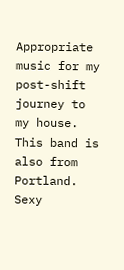Appropriate music for my post-shift journey to my house. This band is also from Portland. Sexy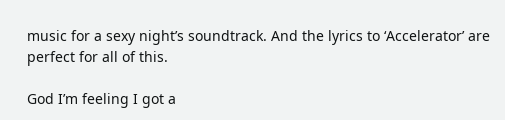music for a sexy night’s soundtrack. And the lyrics to ‘Accelerator’ are perfect for all of this.

God I’m feeling I got a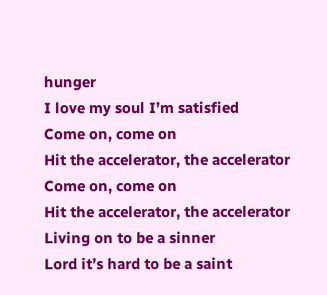hunger
I love my soul I’m satisfied
Come on, come on
Hit the accelerator, the accelerator
Come on, come on
Hit the accelerator, the accelerator
Living on to be a sinner
Lord it’s hard to be a saint